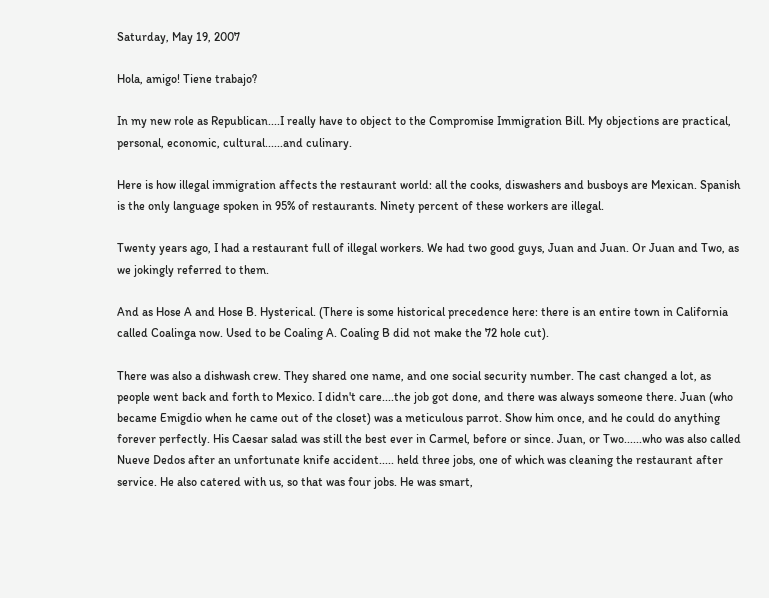Saturday, May 19, 2007

Hola, amigo! Tiene trabajo?

In my new role as Republican....I really have to object to the Compromise Immigration Bill. My objections are practical, personal, economic, cultural......and culinary.

Here is how illegal immigration affects the restaurant world: all the cooks, diswashers and busboys are Mexican. Spanish is the only language spoken in 95% of restaurants. Ninety percent of these workers are illegal.

Twenty years ago, I had a restaurant full of illegal workers. We had two good guys, Juan and Juan. Or Juan and Two, as we jokingly referred to them.

And as Hose A and Hose B. Hysterical. (There is some historical precedence here: there is an entire town in California called Coalinga now. Used to be Coaling A. Coaling B did not make the 72 hole cut).

There was also a dishwash crew. They shared one name, and one social security number. The cast changed a lot, as people went back and forth to Mexico. I didn't care....the job got done, and there was always someone there. Juan (who became Emigdio when he came out of the closet) was a meticulous parrot. Show him once, and he could do anything forever perfectly. His Caesar salad was still the best ever in Carmel, before or since. Juan, or Two......who was also called Nueve Dedos after an unfortunate knife accident..... held three jobs, one of which was cleaning the restaurant after service. He also catered with us, so that was four jobs. He was smart,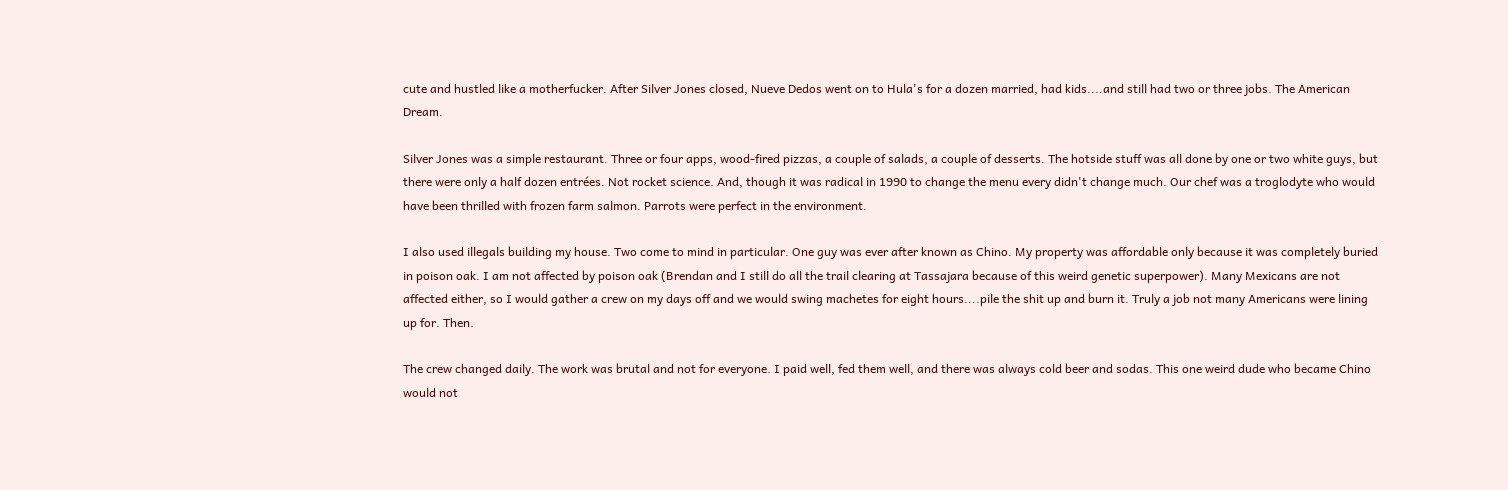cute and hustled like a motherfucker. After Silver Jones closed, Nueve Dedos went on to Hula's for a dozen married, had kids....and still had two or three jobs. The American Dream.

Silver Jones was a simple restaurant. Three or four apps, wood-fired pizzas, a couple of salads, a couple of desserts. The hotside stuff was all done by one or two white guys, but there were only a half dozen entrées. Not rocket science. And, though it was radical in 1990 to change the menu every didn't change much. Our chef was a troglodyte who would have been thrilled with frozen farm salmon. Parrots were perfect in the environment.

I also used illegals building my house. Two come to mind in particular. One guy was ever after known as Chino. My property was affordable only because it was completely buried in poison oak. I am not affected by poison oak (Brendan and I still do all the trail clearing at Tassajara because of this weird genetic superpower). Many Mexicans are not affected either, so I would gather a crew on my days off and we would swing machetes for eight hours....pile the shit up and burn it. Truly a job not many Americans were lining up for. Then.

The crew changed daily. The work was brutal and not for everyone. I paid well, fed them well, and there was always cold beer and sodas. This one weird dude who became Chino would not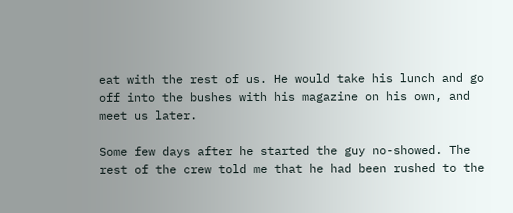eat with the rest of us. He would take his lunch and go off into the bushes with his magazine on his own, and meet us later.

Some few days after he started the guy no-showed. The rest of the crew told me that he had been rushed to the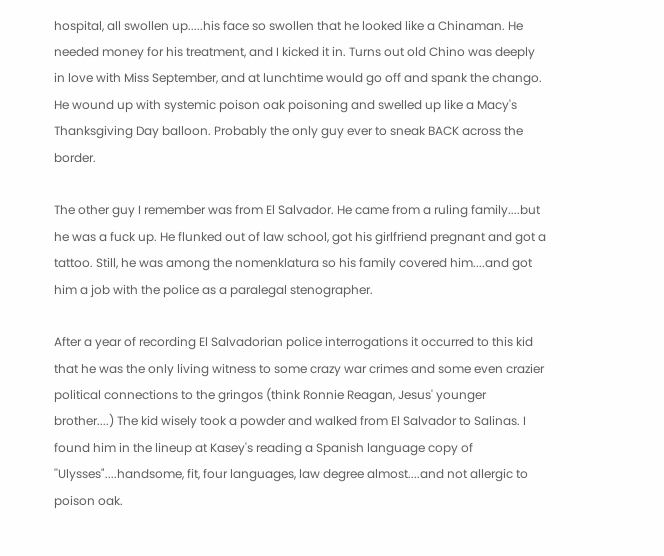hospital, all swollen up.....his face so swollen that he looked like a Chinaman. He needed money for his treatment, and I kicked it in. Turns out old Chino was deeply in love with Miss September, and at lunchtime would go off and spank the chango. He wound up with systemic poison oak poisoning and swelled up like a Macy's Thanksgiving Day balloon. Probably the only guy ever to sneak BACK across the border.

The other guy I remember was from El Salvador. He came from a ruling family....but he was a fuck up. He flunked out of law school, got his girlfriend pregnant and got a tattoo. Still, he was among the nomenklatura so his family covered him....and got him a job with the police as a paralegal stenographer.

After a year of recording El Salvadorian police interrogations it occurred to this kid that he was the only living witness to some crazy war crimes and some even crazier political connections to the gringos (think Ronnie Reagan, Jesus' younger brother....) The kid wisely took a powder and walked from El Salvador to Salinas. I found him in the lineup at Kasey's reading a Spanish language copy of ''Ulysses"....handsome, fit, four languages, law degree almost....and not allergic to poison oak.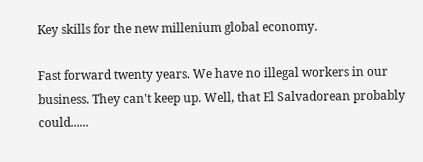Key skills for the new millenium global economy.

Fast forward twenty years. We have no illegal workers in our business. They can't keep up. Well, that El Salvadorean probably could......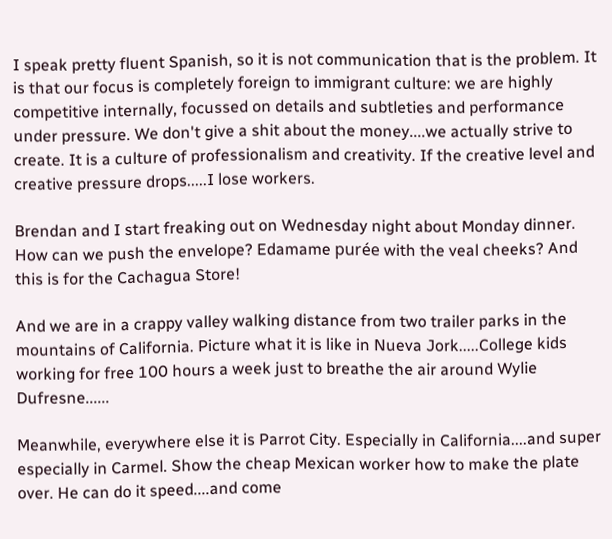I speak pretty fluent Spanish, so it is not communication that is the problem. It is that our focus is completely foreign to immigrant culture: we are highly competitive internally, focussed on details and subtleties and performance under pressure. We don't give a shit about the money....we actually strive to create. It is a culture of professionalism and creativity. If the creative level and creative pressure drops.....I lose workers.

Brendan and I start freaking out on Wednesday night about Monday dinner. How can we push the envelope? Edamame purée with the veal cheeks? And this is for the Cachagua Store!

And we are in a crappy valley walking distance from two trailer parks in the mountains of California. Picture what it is like in Nueva Jork.....College kids working for free 100 hours a week just to breathe the air around Wylie Dufresne......

Meanwhile, everywhere else it is Parrot City. Especially in California....and super especially in Carmel. Show the cheap Mexican worker how to make the plate over. He can do it speed....and come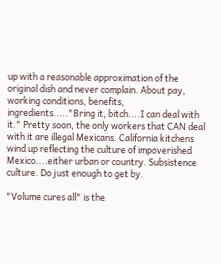up with a reasonable approximation of the original dish and never complain. About pay, working conditions, benefits, ingredients....."Bring it, bitch....I can deal with it." Pretty soon, the only workers that CAN deal with it are illegal Mexicans. California kitchens wind up reflecting the culture of impoverished Mexico....either urban or country. Subsistence culture. Do just enough to get by.

"Volume cures all" is the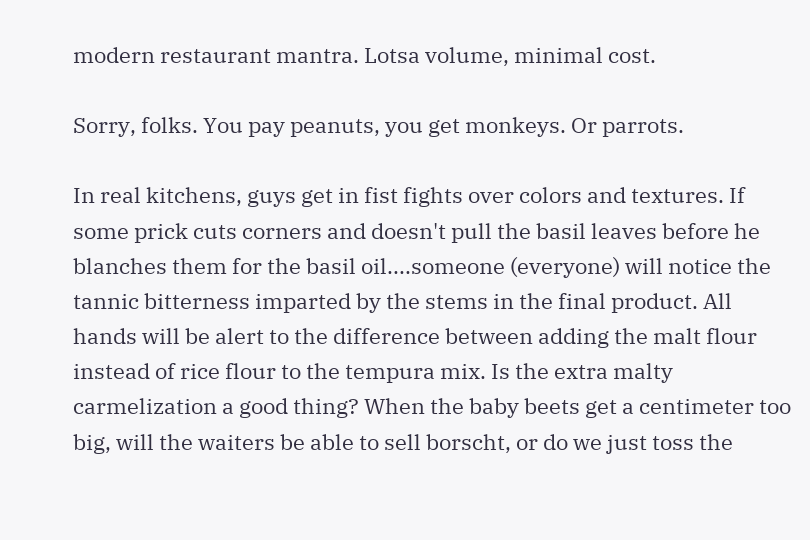modern restaurant mantra. Lotsa volume, minimal cost.

Sorry, folks. You pay peanuts, you get monkeys. Or parrots.

In real kitchens, guys get in fist fights over colors and textures. If some prick cuts corners and doesn't pull the basil leaves before he blanches them for the basil oil....someone (everyone) will notice the tannic bitterness imparted by the stems in the final product. All hands will be alert to the difference between adding the malt flour instead of rice flour to the tempura mix. Is the extra malty carmelization a good thing? When the baby beets get a centimeter too big, will the waiters be able to sell borscht, or do we just toss the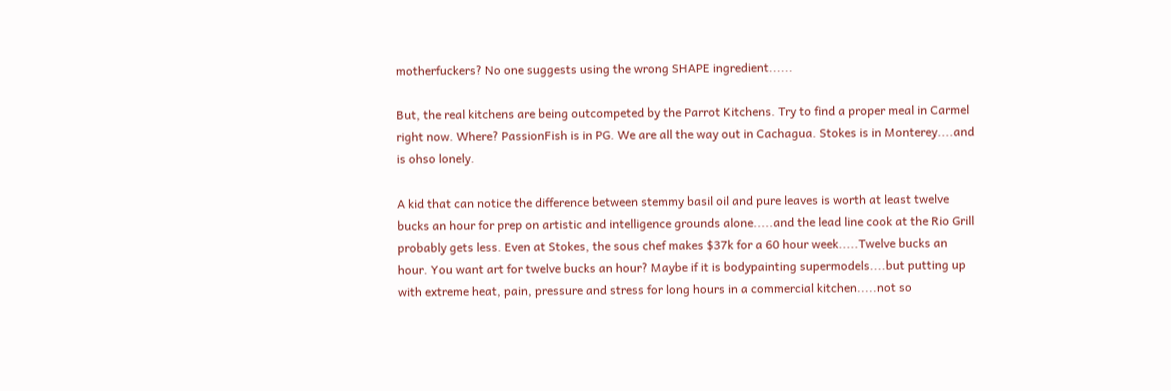motherfuckers? No one suggests using the wrong SHAPE ingredient......

But, the real kitchens are being outcompeted by the Parrot Kitchens. Try to find a proper meal in Carmel right now. Where? PassionFish is in PG. We are all the way out in Cachagua. Stokes is in Monterey....and is ohso lonely.

A kid that can notice the difference between stemmy basil oil and pure leaves is worth at least twelve bucks an hour for prep on artistic and intelligence grounds alone.....and the lead line cook at the Rio Grill probably gets less. Even at Stokes, the sous chef makes $37k for a 60 hour week.....Twelve bucks an hour. You want art for twelve bucks an hour? Maybe if it is bodypainting supermodels....but putting up with extreme heat, pain, pressure and stress for long hours in a commercial kitchen.....not so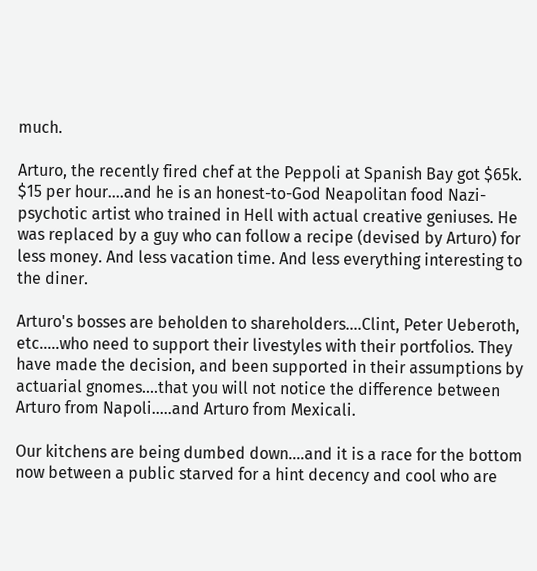much.

Arturo, the recently fired chef at the Peppoli at Spanish Bay got $65k. $15 per hour....and he is an honest-to-God Neapolitan food Nazi-psychotic artist who trained in Hell with actual creative geniuses. He was replaced by a guy who can follow a recipe (devised by Arturo) for less money. And less vacation time. And less everything interesting to the diner.

Arturo's bosses are beholden to shareholders....Clint, Peter Ueberoth, etc.....who need to support their livestyles with their portfolios. They have made the decision, and been supported in their assumptions by actuarial gnomes....that you will not notice the difference between Arturo from Napoli.....and Arturo from Mexicali.

Our kitchens are being dumbed down....and it is a race for the bottom now between a public starved for a hint decency and cool who are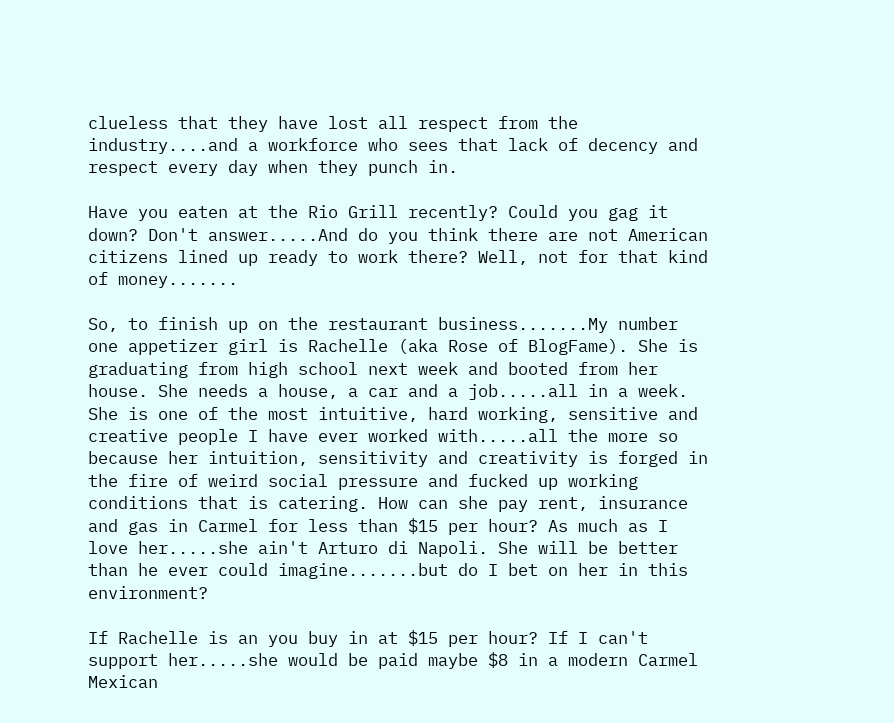clueless that they have lost all respect from the industry....and a workforce who sees that lack of decency and respect every day when they punch in.

Have you eaten at the Rio Grill recently? Could you gag it down? Don't answer.....And do you think there are not American citizens lined up ready to work there? Well, not for that kind of money.......

So, to finish up on the restaurant business.......My number one appetizer girl is Rachelle (aka Rose of BlogFame). She is graduating from high school next week and booted from her house. She needs a house, a car and a job.....all in a week. She is one of the most intuitive, hard working, sensitive and creative people I have ever worked with.....all the more so because her intuition, sensitivity and creativity is forged in the fire of weird social pressure and fucked up working conditions that is catering. How can she pay rent, insurance and gas in Carmel for less than $15 per hour? As much as I love her.....she ain't Arturo di Napoli. She will be better than he ever could imagine.......but do I bet on her in this environment?

If Rachelle is an you buy in at $15 per hour? If I can't support her.....she would be paid maybe $8 in a modern Carmel Mexican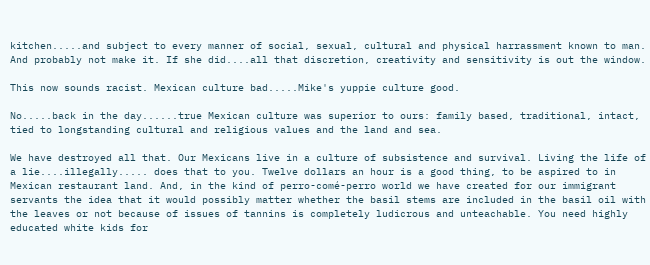kitchen.....and subject to every manner of social, sexual, cultural and physical harrassment known to man. And probably not make it. If she did....all that discretion, creativity and sensitivity is out the window.

This now sounds racist. Mexican culture bad.....Mike's yuppie culture good.

No.....back in the day......true Mexican culture was superior to ours: family based, traditional, intact, tied to longstanding cultural and religious values and the land and sea.

We have destroyed all that. Our Mexicans live in a culture of subsistence and survival. Living the life of a lie....illegally..... does that to you. Twelve dollars an hour is a good thing, to be aspired to in Mexican restaurant land. And, in the kind of perro-comé-perro world we have created for our immigrant servants the idea that it would possibly matter whether the basil stems are included in the basil oil with the leaves or not because of issues of tannins is completely ludicrous and unteachable. You need highly educated white kids for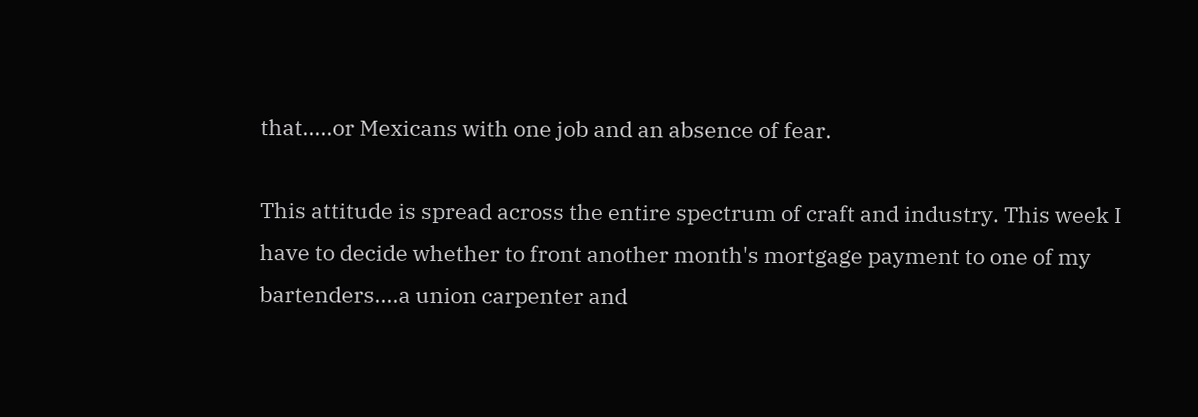that.....or Mexicans with one job and an absence of fear.

This attitude is spread across the entire spectrum of craft and industry. This week I have to decide whether to front another month's mortgage payment to one of my bartenders....a union carpenter and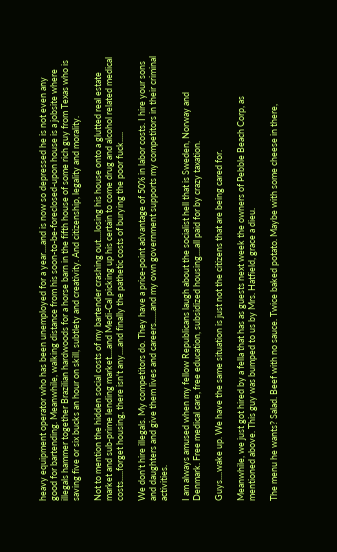heavy equipment operator who has been unemployed for a year....and is now so depressed he is not even any good for bartending. Meanwhile, walking distance from his soon-to-be-foreclosed-upon house is a jobsite where illegals hammer together Brazilian hardwoods for a horse barn in the fifth house of some rich guy from Texas who is saving five or six bucks an hour on skill, subtlety and creativity. And citizenship, legality and morality.

Not to mention the hidden social costs of my bartender crashing out....losing his house onto a glutted real estate market and sub-prime lending market....and Medi-Cal picking up his certain to come drug and alcohol related medical costs.....forget housing, there isn't any....and finally the pathetic costs of burying the poor fuck.....

We don't hire illegals. My competitors do. They have a price-point advantage of 50% in labor costs. I hire your sons and daughters and give them lives and careers......and my own government supports my competitors in their criminal activities.

I am always amused when my fellow Republicans laugh about the socialist hell that is Sweden, Norway and Denmark. Free medical care, free education, subsidized housing....all paid for by crazy taxation.

Guys....wake up. We have the same situation is just not the citizens that are being cared for.

Meanwhile, we just got hired by a fella that has as guests next week the owners of Pebble Beach Corp, as mentioned above. This guy was bumped to us by Mrs. Hatfield, grace a dieu.

The menu he wants? Salad. Beef with no sauce. Twice baked potato. Maybe with some cheese in there,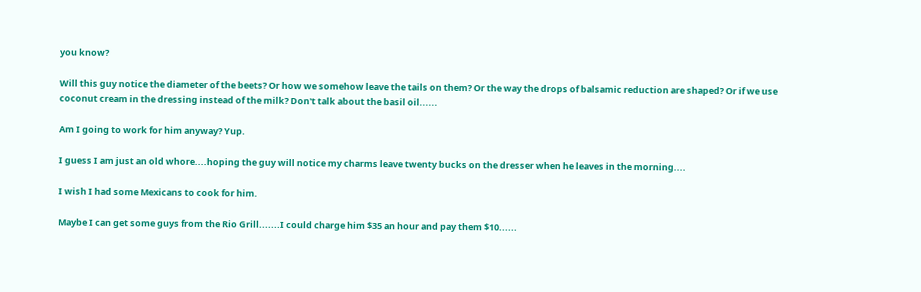you know?

Will this guy notice the diameter of the beets? Or how we somehow leave the tails on them? Or the way the drops of balsamic reduction are shaped? Or if we use coconut cream in the dressing instead of the milk? Don't talk about the basil oil......

Am I going to work for him anyway? Yup.

I guess I am just an old whore....hoping the guy will notice my charms leave twenty bucks on the dresser when he leaves in the morning....

I wish I had some Mexicans to cook for him.

Maybe I can get some guys from the Rio Grill.......I could charge him $35 an hour and pay them $10......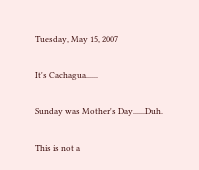Tuesday, May 15, 2007

It's Cachagua......

Sunday was Mother's Day......Duh.

This is not a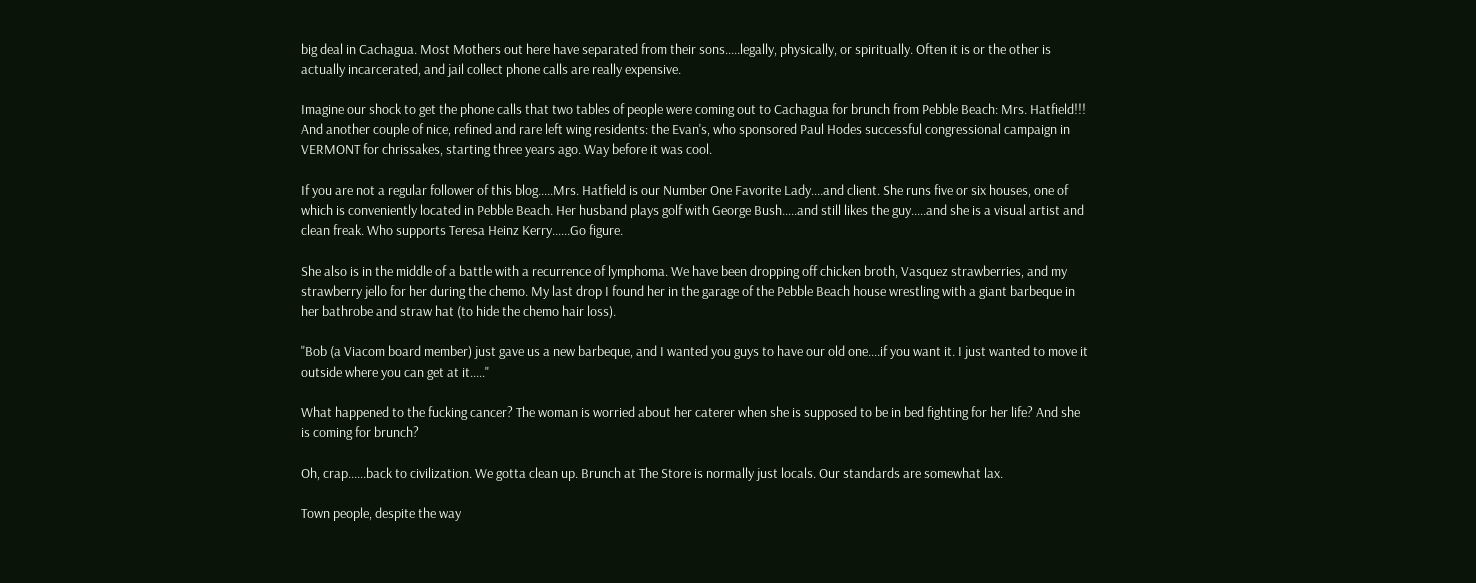big deal in Cachagua. Most Mothers out here have separated from their sons.....legally, physically, or spiritually. Often it is or the other is actually incarcerated, and jail collect phone calls are really expensive.

Imagine our shock to get the phone calls that two tables of people were coming out to Cachagua for brunch from Pebble Beach: Mrs. Hatfield!!! And another couple of nice, refined and rare left wing residents: the Evan's, who sponsored Paul Hodes successful congressional campaign in VERMONT for chrissakes, starting three years ago. Way before it was cool.

If you are not a regular follower of this blog.....Mrs. Hatfield is our Number One Favorite Lady....and client. She runs five or six houses, one of which is conveniently located in Pebble Beach. Her husband plays golf with George Bush.....and still likes the guy.....and she is a visual artist and clean freak. Who supports Teresa Heinz Kerry......Go figure.

She also is in the middle of a battle with a recurrence of lymphoma. We have been dropping off chicken broth, Vasquez strawberries, and my strawberry jello for her during the chemo. My last drop I found her in the garage of the Pebble Beach house wrestling with a giant barbeque in her bathrobe and straw hat (to hide the chemo hair loss).

"Bob (a Viacom board member) just gave us a new barbeque, and I wanted you guys to have our old one....if you want it. I just wanted to move it outside where you can get at it....."

What happened to the fucking cancer? The woman is worried about her caterer when she is supposed to be in bed fighting for her life? And she is coming for brunch?

Oh, crap......back to civilization. We gotta clean up. Brunch at The Store is normally just locals. Our standards are somewhat lax.

Town people, despite the way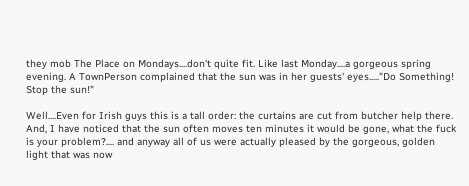they mob The Place on Mondays....don't quite fit. Like last Monday....a gorgeous spring evening. A TownPerson complained that the sun was in her guests' eyes....."Do Something! Stop the sun!"

Well....Even for Irish guys this is a tall order: the curtains are cut from butcher help there. And, I have noticed that the sun often moves ten minutes it would be gone, what the fuck is your problem?.... and anyway all of us were actually pleased by the gorgeous, golden light that was now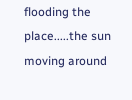flooding the place.....the sun moving around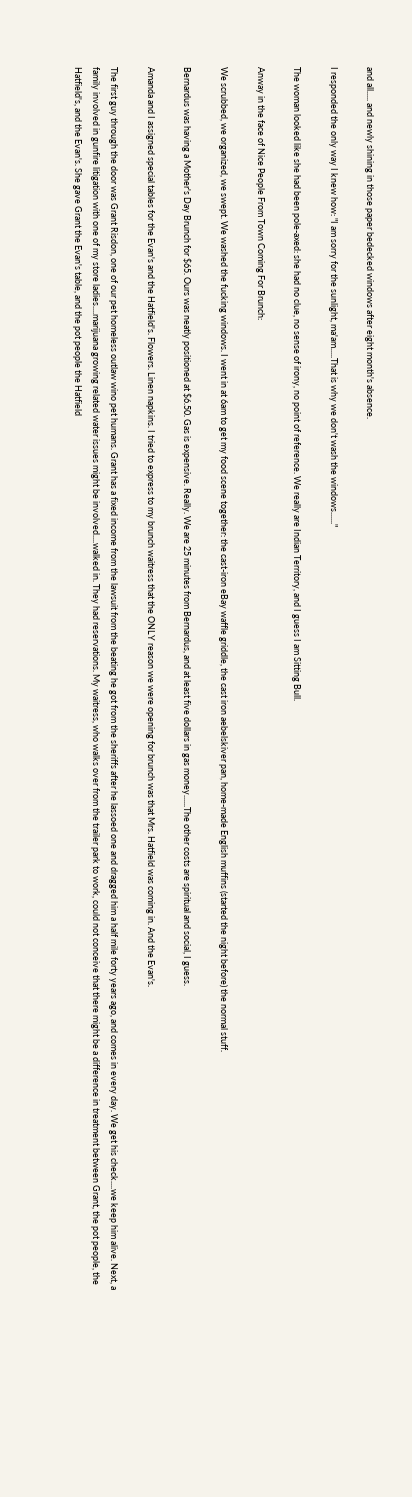and all..... and newly shining in those paper bedecked windows after eight month's absence.

I responded the only way I knew how: "I am sorry for the sunlight, ma'am.....That is why we don't wash the windows......"

The woman looked like she had been pole-axed: she had no clue, no sense of irony, no point of reference. We really are Indian Territory, and I guess I am Sitting Bull.

Anway in the face of Nice People From Town Coming For Brunch:

We scrubbed, we organized, we swept. We washed the fucking windows. I went in at 6am to get my food scene together: the cast-iron eBay waffle griddle, the cast iron aebelskiver pan, home-made English muffins (started the night before) the normal stuff.

Bernardus was having a Mother's Day Brunch for $65. Ours was neatly positioned at $6.50. Gas is expensive. Really. We are 25 minutes from Bernardus, and at least five dollars in gas money......The other costs are spiritual and social, I guess.

Amanda and I assigned special tables for the Evan's and the Hatfield's. Flowers. Linen napkins. I tried to express to my brunch waitress that the ONLY reason we were opening for brunch was that Mrs. Hatfield was coming in. And the Evan's.

The first guy through the door was Grant Risdon, one of our pet homeless outlaw wino pet humans. Grant has a fixed income from the lawsuit from the beating he got from the sheriffs after he lassoed one and dragged him a half mile forty years ago, and comes in every day. We get his check....we keep him alive. Next, a family involved in gunfire litigation with one of my store ladies....marijuana growing related water issues might be involved....walked in. They had reservations. My waitress, who walks over from the trailer park to work, could not conceive that there might be a difference in treatment between Grant, the pot people, the Hatfield's, and the Evan's. She gave Grant the Evan's table, and the pot people the Hatfield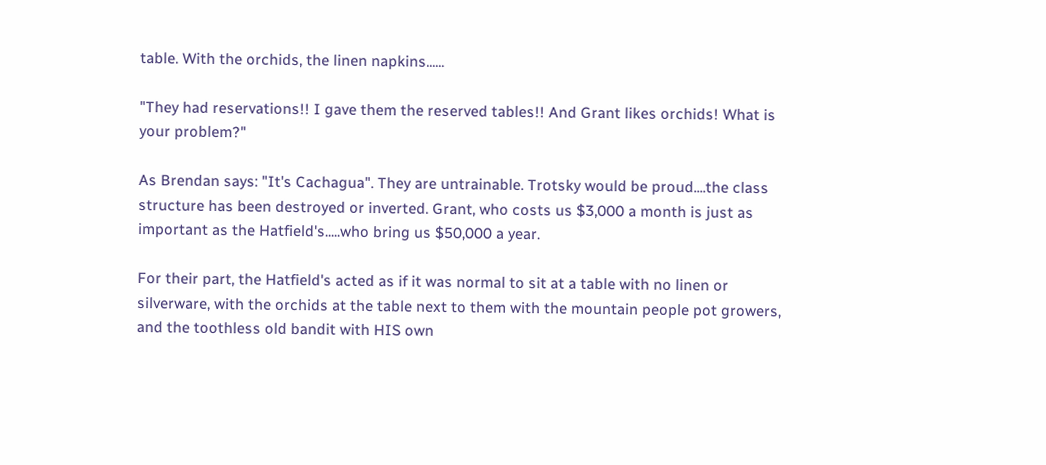table. With the orchids, the linen napkins......

"They had reservations!! I gave them the reserved tables!! And Grant likes orchids! What is your problem?"

As Brendan says: "It's Cachagua". They are untrainable. Trotsky would be proud....the class structure has been destroyed or inverted. Grant, who costs us $3,000 a month is just as important as the Hatfield's.....who bring us $50,000 a year.

For their part, the Hatfield's acted as if it was normal to sit at a table with no linen or silverware, with the orchids at the table next to them with the mountain people pot growers, and the toothless old bandit with HIS own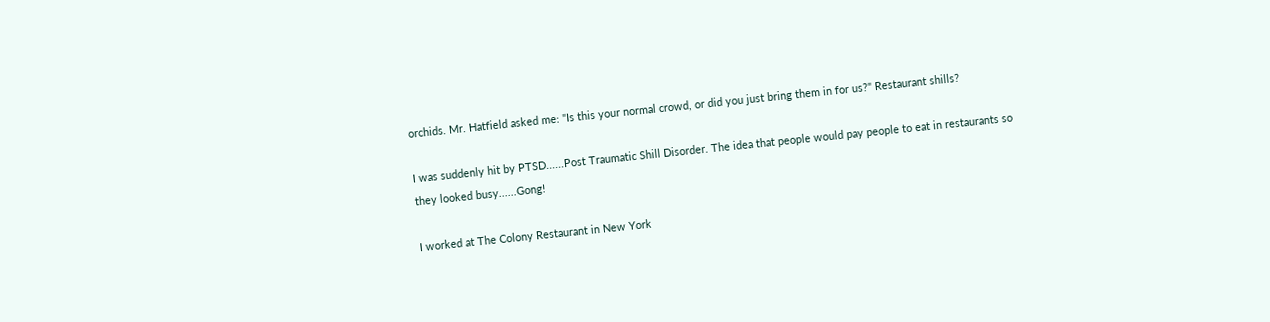orchids. Mr. Hatfield asked me: "Is this your normal crowd, or did you just bring them in for us?" Restaurant shills?

I was suddenly hit by PTSD......Post Traumatic Shill Disorder. The idea that people would pay people to eat in restaurants so they looked busy......Gong!

I worked at The Colony Restaurant in New York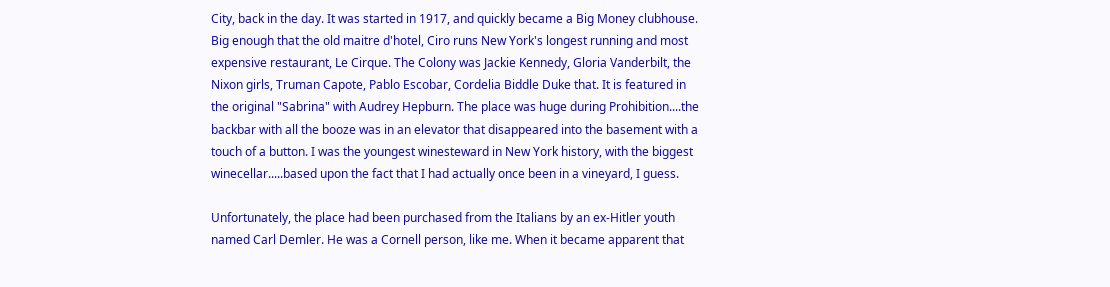City, back in the day. It was started in 1917, and quickly became a Big Money clubhouse. Big enough that the old maitre d'hotel, Ciro runs New York's longest running and most expensive restaurant, Le Cirque. The Colony was Jackie Kennedy, Gloria Vanderbilt, the Nixon girls, Truman Capote, Pablo Escobar, Cordelia Biddle Duke that. It is featured in the original "Sabrina" with Audrey Hepburn. The place was huge during Prohibition....the backbar with all the booze was in an elevator that disappeared into the basement with a touch of a button. I was the youngest winesteward in New York history, with the biggest winecellar.....based upon the fact that I had actually once been in a vineyard, I guess.

Unfortunately, the place had been purchased from the Italians by an ex-Hitler youth named Carl Demler. He was a Cornell person, like me. When it became apparent that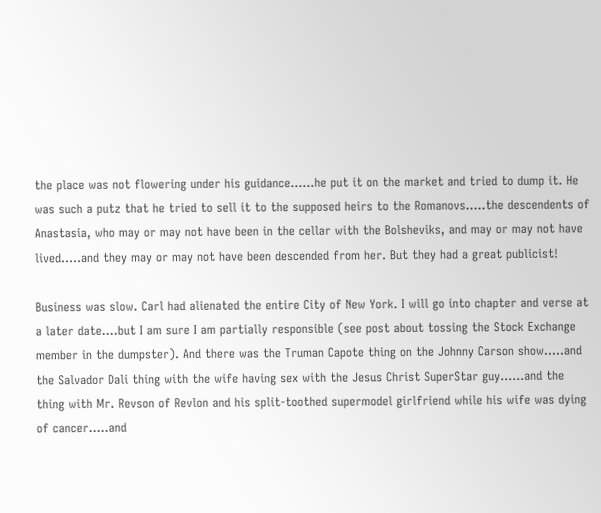the place was not flowering under his guidance......he put it on the market and tried to dump it. He was such a putz that he tried to sell it to the supposed heirs to the Romanovs.....the descendents of Anastasia, who may or may not have been in the cellar with the Bolsheviks, and may or may not have lived.....and they may or may not have been descended from her. But they had a great publicist!

Business was slow. Carl had alienated the entire City of New York. I will go into chapter and verse at a later date....but I am sure I am partially responsible (see post about tossing the Stock Exchange member in the dumpster). And there was the Truman Capote thing on the Johnny Carson show.....and the Salvador Dali thing with the wife having sex with the Jesus Christ SuperStar guy......and the thing with Mr. Revson of Revlon and his split-toothed supermodel girlfriend while his wife was dying of cancer.....and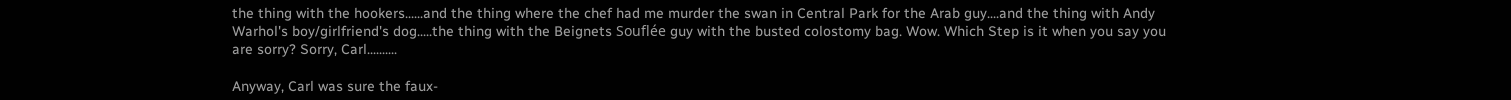the thing with the hookers......and the thing where the chef had me murder the swan in Central Park for the Arab guy....and the thing with Andy Warhol's boy/girlfriend's dog.....the thing with the Beignets Souflée guy with the busted colostomy bag. Wow. Which Step is it when you say you are sorry? Sorry, Carl..........

Anyway, Carl was sure the faux-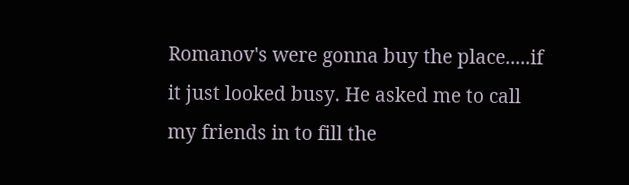Romanov's were gonna buy the place.....if it just looked busy. He asked me to call my friends in to fill the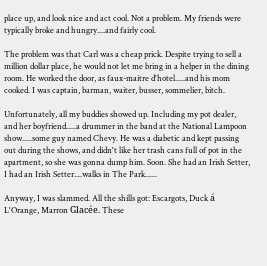place up, and look nice and act cool. Not a problem. My friends were typically broke and hungry....and fairly cool.

The problem was that Carl was a cheap prick. Despite trying to sell a million dollar place, he would not let me bring in a helper in the dining room. He worked the door, as faux-maitre d'hotel.....and his mom cooked. I was captain, barman, waiter, busser, sommelier, bitch.

Unfortunately, all my buddies showed up. Including my pot dealer, and her boyfriend.....a drummer in the band at the National Lampoon show.....some guy named Chevy. He was a diabetic and kept passing out during the shows, and didn't like her trash cans full of pot in the apartment, so she was gonna dump him. Soon. She had an Irish Setter, I had an Irish Setter....walks in The Park......

Anyway, I was slammed. All the shills got: Escargots, Duck á L'Orange, Marron Glacée. These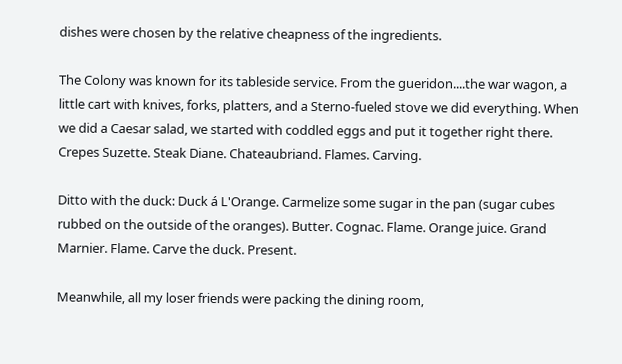dishes were chosen by the relative cheapness of the ingredients.

The Colony was known for its tableside service. From the gueridon....the war wagon, a little cart with knives, forks, platters, and a Sterno-fueled stove we did everything. When we did a Caesar salad, we started with coddled eggs and put it together right there. Crepes Suzette. Steak Diane. Chateaubriand. Flames. Carving.

Ditto with the duck: Duck á L'Orange. Carmelize some sugar in the pan (sugar cubes rubbed on the outside of the oranges). Butter. Cognac. Flame. Orange juice. Grand Marnier. Flame. Carve the duck. Present.

Meanwhile, all my loser friends were packing the dining room,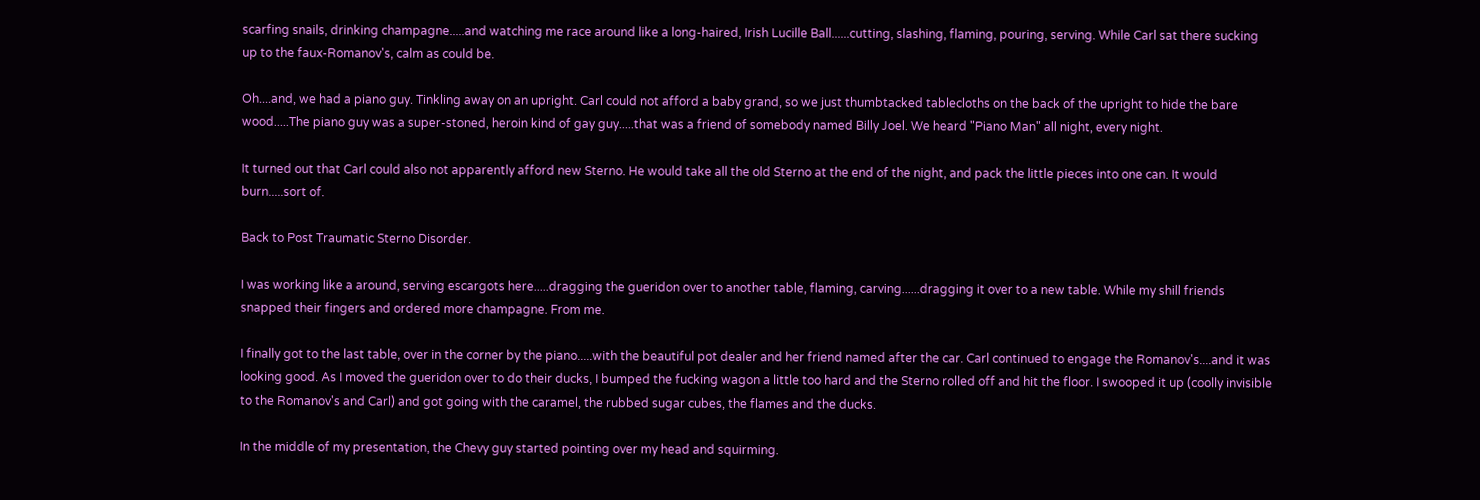scarfing snails, drinking champagne.....and watching me race around like a long-haired, Irish Lucille Ball......cutting, slashing, flaming, pouring, serving. While Carl sat there sucking up to the faux-Romanov's, calm as could be.

Oh....and, we had a piano guy. Tinkling away on an upright. Carl could not afford a baby grand, so we just thumbtacked tablecloths on the back of the upright to hide the bare wood.....The piano guy was a super-stoned, heroin kind of gay guy.....that was a friend of somebody named Billy Joel. We heard "Piano Man" all night, every night.

It turned out that Carl could also not apparently afford new Sterno. He would take all the old Sterno at the end of the night, and pack the little pieces into one can. It would burn.....sort of.

Back to Post Traumatic Sterno Disorder.

I was working like a around, serving escargots here.....dragging the gueridon over to another table, flaming, carving......dragging it over to a new table. While my shill friends snapped their fingers and ordered more champagne. From me.

I finally got to the last table, over in the corner by the piano.....with the beautiful pot dealer and her friend named after the car. Carl continued to engage the Romanov's....and it was looking good. As I moved the gueridon over to do their ducks, I bumped the fucking wagon a little too hard and the Sterno rolled off and hit the floor. I swooped it up (coolly invisible to the Romanov's and Carl) and got going with the caramel, the rubbed sugar cubes, the flames and the ducks.

In the middle of my presentation, the Chevy guy started pointing over my head and squirming.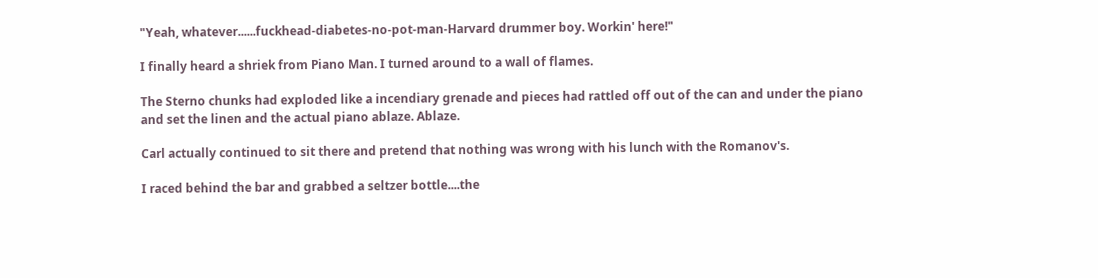"Yeah, whatever......fuckhead-diabetes-no-pot-man-Harvard drummer boy. Workin' here!"

I finally heard a shriek from Piano Man. I turned around to a wall of flames.

The Sterno chunks had exploded like a incendiary grenade and pieces had rattled off out of the can and under the piano and set the linen and the actual piano ablaze. Ablaze.

Carl actually continued to sit there and pretend that nothing was wrong with his lunch with the Romanov's.

I raced behind the bar and grabbed a seltzer bottle....the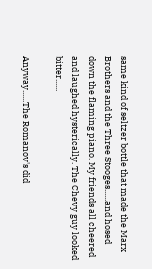same kind of seltzer bottle that made the Marx Brothers and the Three Stooges......and hosed down the flaming piano. My friends all cheered and laughed hysterically. The Chevy guy looked bitter......

Anyway......The Romanov's did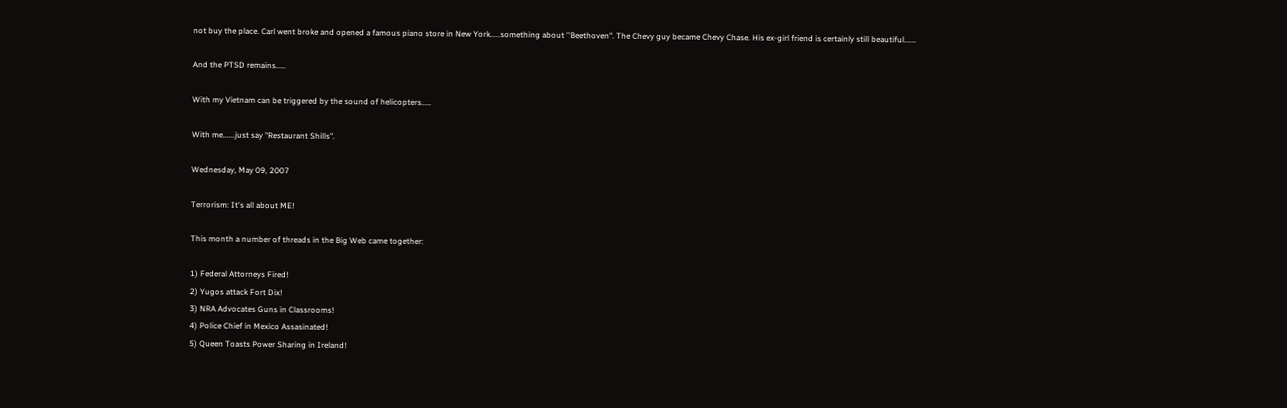not buy the place. Carl went broke and opened a famous piano store in New York.....something about ''Beethoven". The Chevy guy became Chevy Chase. His ex-girl friend is certainly still beautiful......

And the PTSD remains.....

With my Vietnam can be triggered by the sound of helicopters.....

With me......just say "Restaurant Shills".

Wednesday, May 09, 2007

Terrorism: It's all about ME!

This month a number of threads in the Big Web came together:

1) Federal Attorneys Fired!
2) Yugos attack Fort Dix!
3) NRA Advocates Guns in Classrooms!
4) Police Chief in Mexico Assasinated!
5) Queen Toasts Power Sharing in Ireland!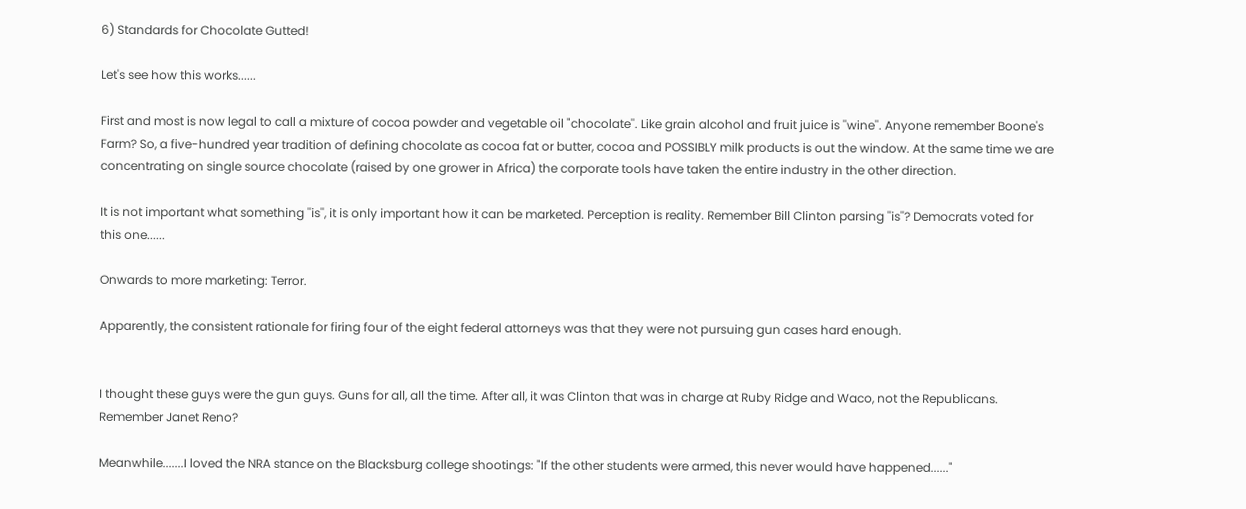6) Standards for Chocolate Gutted!

Let's see how this works......

First and most is now legal to call a mixture of cocoa powder and vegetable oil "chocolate''. Like grain alcohol and fruit juice is ''wine''. Anyone remember Boone's Farm? So, a five-hundred year tradition of defining chocolate as cocoa fat or butter, cocoa and POSSIBLY milk products is out the window. At the same time we are concentrating on single source chocolate (raised by one grower in Africa) the corporate tools have taken the entire industry in the other direction.

It is not important what something ''is'', it is only important how it can be marketed. Perception is reality. Remember Bill Clinton parsing ''is''? Democrats voted for this one......

Onwards to more marketing: Terror.

Apparently, the consistent rationale for firing four of the eight federal attorneys was that they were not pursuing gun cases hard enough.


I thought these guys were the gun guys. Guns for all, all the time. After all, it was Clinton that was in charge at Ruby Ridge and Waco, not the Republicans. Remember Janet Reno?

Meanwhile.......I loved the NRA stance on the Blacksburg college shootings: "If the other students were armed, this never would have happened......"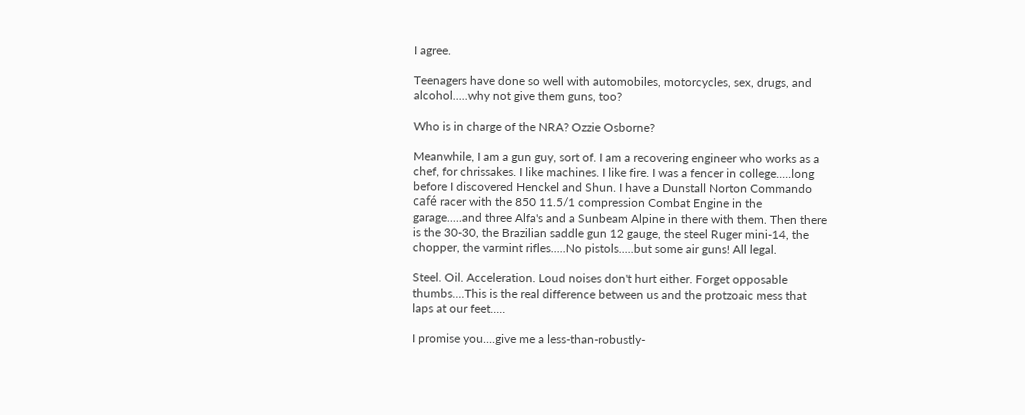I agree.

Teenagers have done so well with automobiles, motorcycles, sex, drugs, and alcohol.....why not give them guns, too?

Who is in charge of the NRA? Ozzie Osborne?

Meanwhile, I am a gun guy, sort of. I am a recovering engineer who works as a chef, for chrissakes. I like machines. I like fire. I was a fencer in college.....long before I discovered Henckel and Shun. I have a Dunstall Norton Commando café racer with the 850 11.5/1 compression Combat Engine in the garage.....and three Alfa's and a Sunbeam Alpine in there with them. Then there is the 30-30, the Brazilian saddle gun 12 gauge, the steel Ruger mini-14, the chopper, the varmint rifles.....No pistols.....but some air guns! All legal.

Steel. Oil. Acceleration. Loud noises don't hurt either. Forget opposable thumbs....This is the real difference between us and the protzoaic mess that laps at our feet.....

I promise you....give me a less-than-robustly-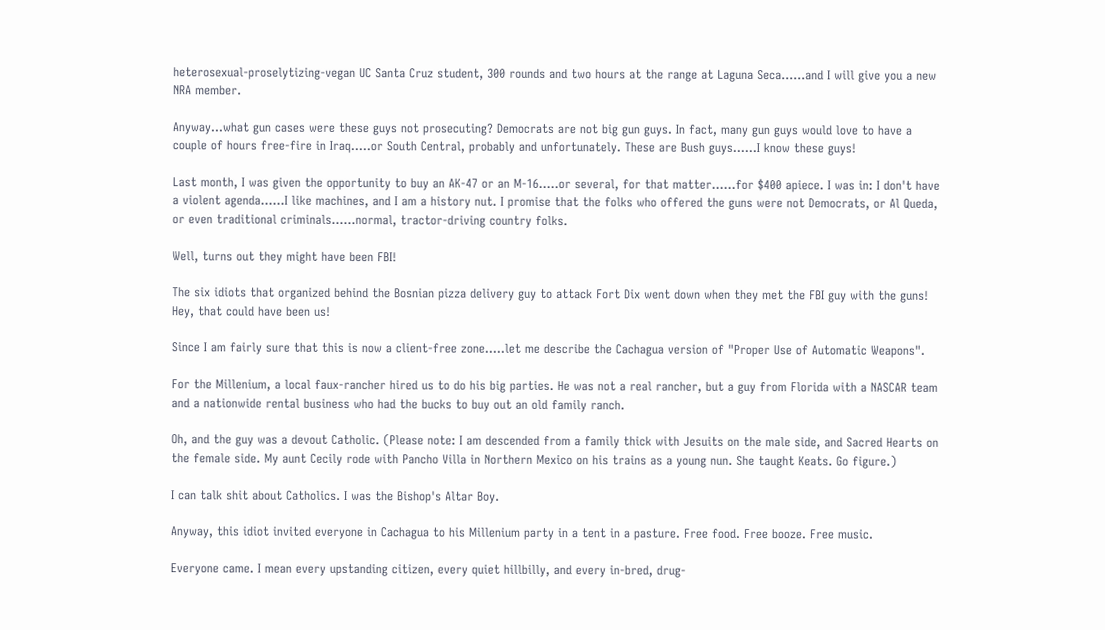heterosexual-proselytizing-vegan UC Santa Cruz student, 300 rounds and two hours at the range at Laguna Seca......and I will give you a new NRA member.

Anyway...what gun cases were these guys not prosecuting? Democrats are not big gun guys. In fact, many gun guys would love to have a couple of hours free-fire in Iraq.....or South Central, probably and unfortunately. These are Bush guys......I know these guys!

Last month, I was given the opportunity to buy an AK-47 or an M-16.....or several, for that matter......for $400 apiece. I was in: I don't have a violent agenda......I like machines, and I am a history nut. I promise that the folks who offered the guns were not Democrats, or Al Queda, or even traditional criminals......normal, tractor-driving country folks.

Well, turns out they might have been FBI!

The six idiots that organized behind the Bosnian pizza delivery guy to attack Fort Dix went down when they met the FBI guy with the guns! Hey, that could have been us!

Since I am fairly sure that this is now a client-free zone.....let me describe the Cachagua version of "Proper Use of Automatic Weapons".

For the Millenium, a local faux-rancher hired us to do his big parties. He was not a real rancher, but a guy from Florida with a NASCAR team and a nationwide rental business who had the bucks to buy out an old family ranch.

Oh, and the guy was a devout Catholic. (Please note: I am descended from a family thick with Jesuits on the male side, and Sacred Hearts on the female side. My aunt Cecily rode with Pancho Villa in Northern Mexico on his trains as a young nun. She taught Keats. Go figure.)

I can talk shit about Catholics. I was the Bishop's Altar Boy.

Anyway, this idiot invited everyone in Cachagua to his Millenium party in a tent in a pasture. Free food. Free booze. Free music.

Everyone came. I mean every upstanding citizen, every quiet hillbilly, and every in-bred, drug-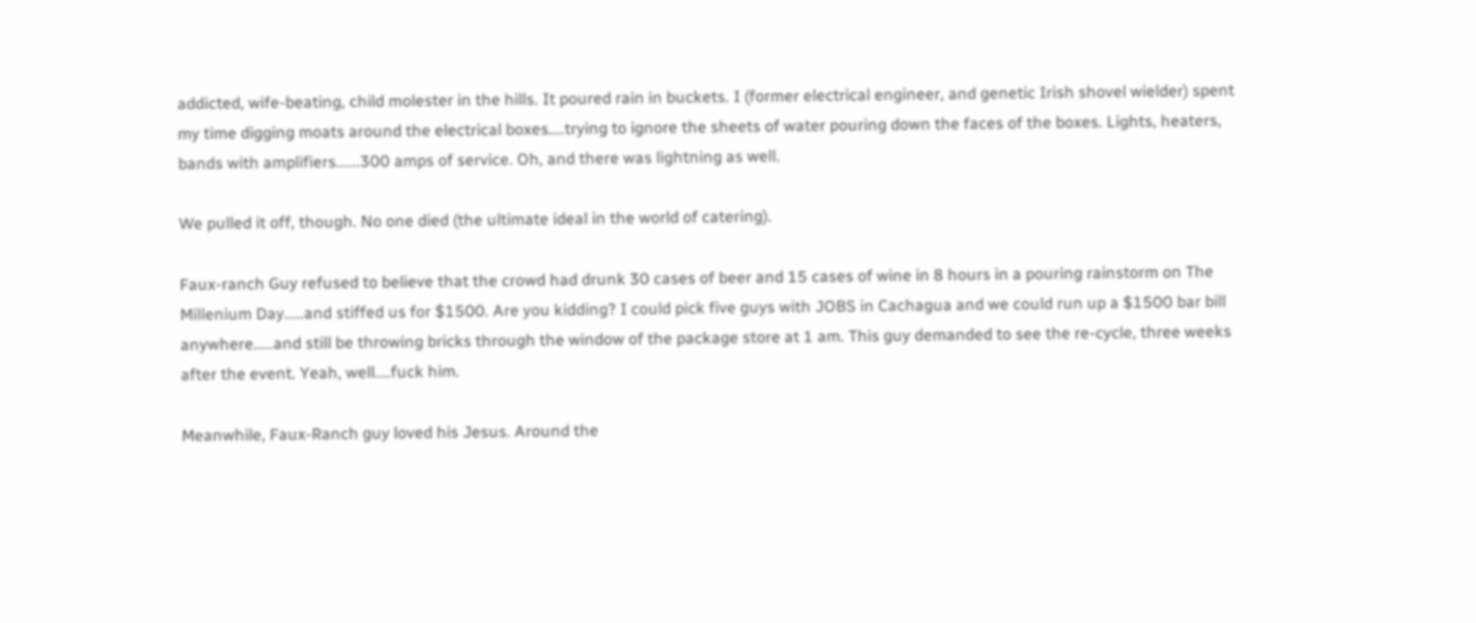addicted, wife-beating, child molester in the hills. It poured rain in buckets. I (former electrical engineer, and genetic Irish shovel wielder) spent my time digging moats around the electrical boxes....trying to ignore the sheets of water pouring down the faces of the boxes. Lights, heaters, bands with amplifiers......300 amps of service. Oh, and there was lightning as well.

We pulled it off, though. No one died (the ultimate ideal in the world of catering).

Faux-ranch Guy refused to believe that the crowd had drunk 30 cases of beer and 15 cases of wine in 8 hours in a pouring rainstorm on The Millenium Day.....and stiffed us for $1500. Are you kidding? I could pick five guys with JOBS in Cachagua and we could run up a $1500 bar bill anywhere.....and still be throwing bricks through the window of the package store at 1 am. This guy demanded to see the re-cycle, three weeks after the event. Yeah, well....fuck him.

Meanwhile, Faux-Ranch guy loved his Jesus. Around the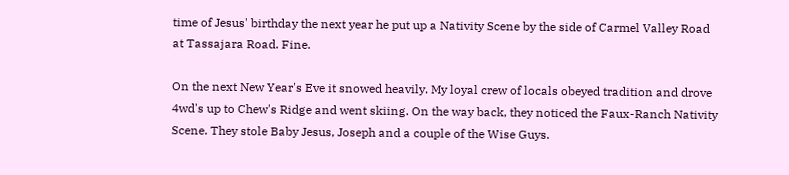time of Jesus' birthday the next year he put up a Nativity Scene by the side of Carmel Valley Road at Tassajara Road. Fine.

On the next New Year's Eve it snowed heavily. My loyal crew of locals obeyed tradition and drove 4wd's up to Chew's Ridge and went skiing. On the way back, they noticed the Faux-Ranch Nativity Scene. They stole Baby Jesus, Joseph and a couple of the Wise Guys.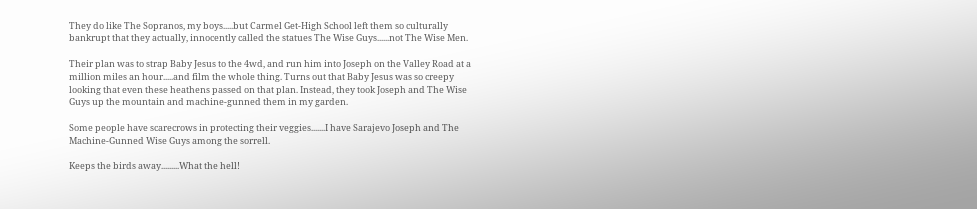They do like The Sopranos, my boys.....but Carmel Get-High School left them so culturally bankrupt that they actually, innocently called the statues The Wise Guys......not The Wise Men.

Their plan was to strap Baby Jesus to the 4wd, and run him into Joseph on the Valley Road at a million miles an hour.....and film the whole thing. Turns out that Baby Jesus was so creepy looking that even these heathens passed on that plan. Instead, they took Joseph and The Wise Guys up the mountain and machine-gunned them in my garden.

Some people have scarecrows in protecting their veggies.......I have Sarajevo Joseph and The Machine-Gunned Wise Guys among the sorrell.

Keeps the birds away.........What the hell!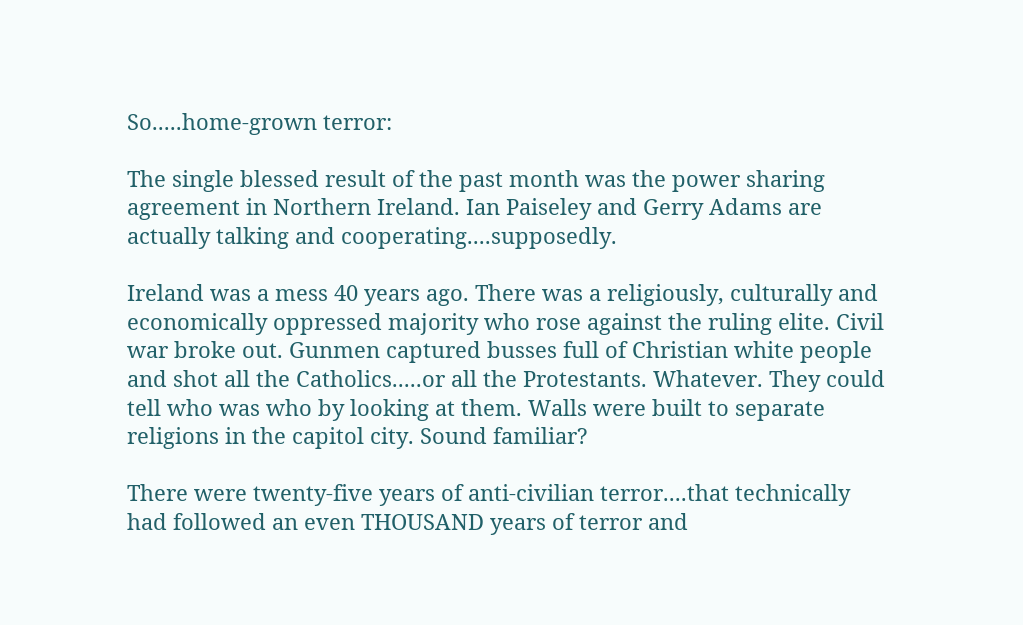So.....home-grown terror:

The single blessed result of the past month was the power sharing agreement in Northern Ireland. Ian Paiseley and Gerry Adams are actually talking and cooperating....supposedly.

Ireland was a mess 40 years ago. There was a religiously, culturally and economically oppressed majority who rose against the ruling elite. Civil war broke out. Gunmen captured busses full of Christian white people and shot all the Catholics.....or all the Protestants. Whatever. They could tell who was who by looking at them. Walls were built to separate religions in the capitol city. Sound familiar?

There were twenty-five years of anti-civilian terror....that technically had followed an even THOUSAND years of terror and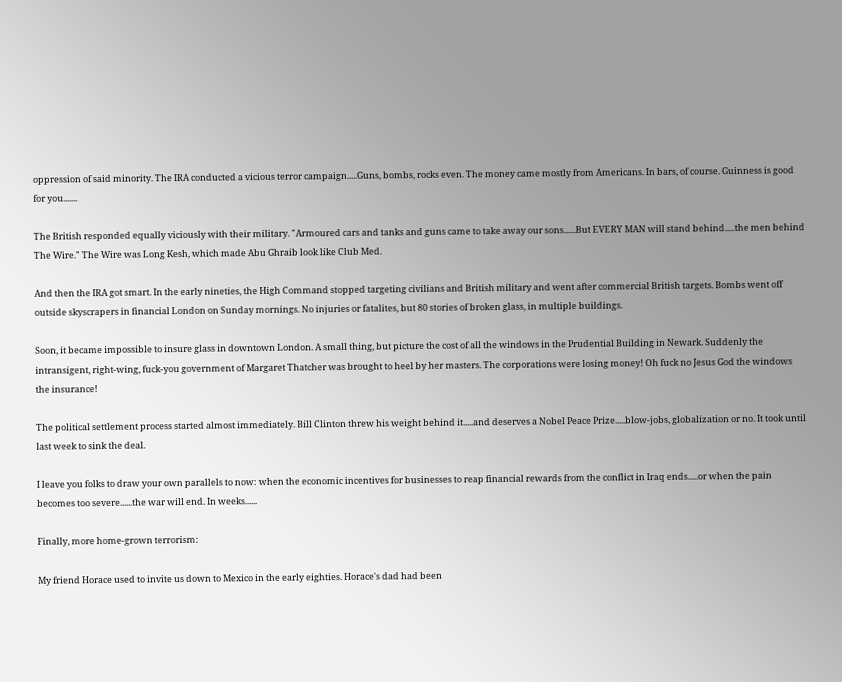oppression of said minority. The IRA conducted a vicious terror campaign.....Guns, bombs, rocks even. The money came mostly from Americans. In bars, of course. Guinness is good for you.......

The British responded equally viciously with their military. "Armoured cars and tanks and guns came to take away our sons......But EVERY MAN will stand behind.....the men behind The Wire." The Wire was Long Kesh, which made Abu Ghraib look like Club Med.

And then the IRA got smart. In the early nineties, the High Command stopped targeting civilians and British military and went after commercial British targets. Bombs went off outside skyscrapers in financial London on Sunday mornings. No injuries or fatalites, but 80 stories of broken glass, in multiple buildings.

Soon, it became impossible to insure glass in downtown London. A small thing, but picture the cost of all the windows in the Prudential Building in Newark. Suddenly the intransigent, right-wing, fuck-you government of Margaret Thatcher was brought to heel by her masters. The corporations were losing money! Oh fuck no Jesus God the windows the insurance!

The political settlement process started almost immediately. Bill Clinton threw his weight behind it.....and deserves a Nobel Peace Prize.....blow-jobs, globalization or no. It took until last week to sink the deal.

I leave you folks to draw your own parallels to now: when the economic incentives for businesses to reap financial rewards from the conflict in Iraq ends.....or when the pain becomes too severe......the war will end. In weeks......

Finally, more home-grown terrorism:

My friend Horace used to invite us down to Mexico in the early eighties. Horace's dad had been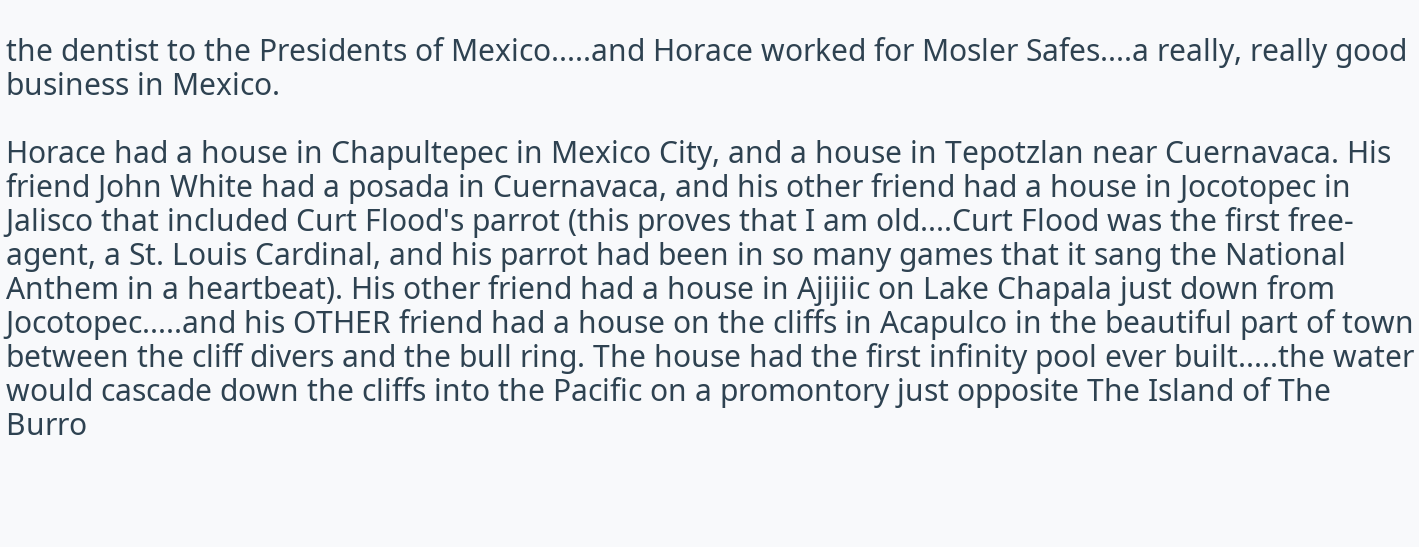the dentist to the Presidents of Mexico.....and Horace worked for Mosler Safes....a really, really good business in Mexico.

Horace had a house in Chapultepec in Mexico City, and a house in Tepotzlan near Cuernavaca. His friend John White had a posada in Cuernavaca, and his other friend had a house in Jocotopec in Jalisco that included Curt Flood's parrot (this proves that I am old....Curt Flood was the first free-agent, a St. Louis Cardinal, and his parrot had been in so many games that it sang the National Anthem in a heartbeat). His other friend had a house in Ajijiic on Lake Chapala just down from Jocotopec.....and his OTHER friend had a house on the cliffs in Acapulco in the beautiful part of town between the cliff divers and the bull ring. The house had the first infinity pool ever built.....the water would cascade down the cliffs into the Pacific on a promontory just opposite The Island of The Burro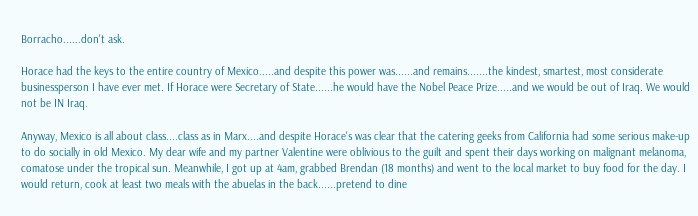Borracho......don't ask.

Horace had the keys to the entire country of Mexico.....and despite this power was......and remains.......the kindest, smartest, most considerate businessperson I have ever met. If Horace were Secretary of State......he would have the Nobel Peace Prize.....and we would be out of Iraq. We would not be IN Iraq.

Anyway, Mexico is all about class....class as in Marx....and despite Horace's was clear that the catering geeks from California had some serious make-up to do socially in old Mexico. My dear wife and my partner Valentine were oblivious to the guilt and spent their days working on malignant melanoma, comatose under the tropical sun. Meanwhile, I got up at 4am, grabbed Brendan (18 months) and went to the local market to buy food for the day. I would return, cook at least two meals with the abuelas in the back......pretend to dine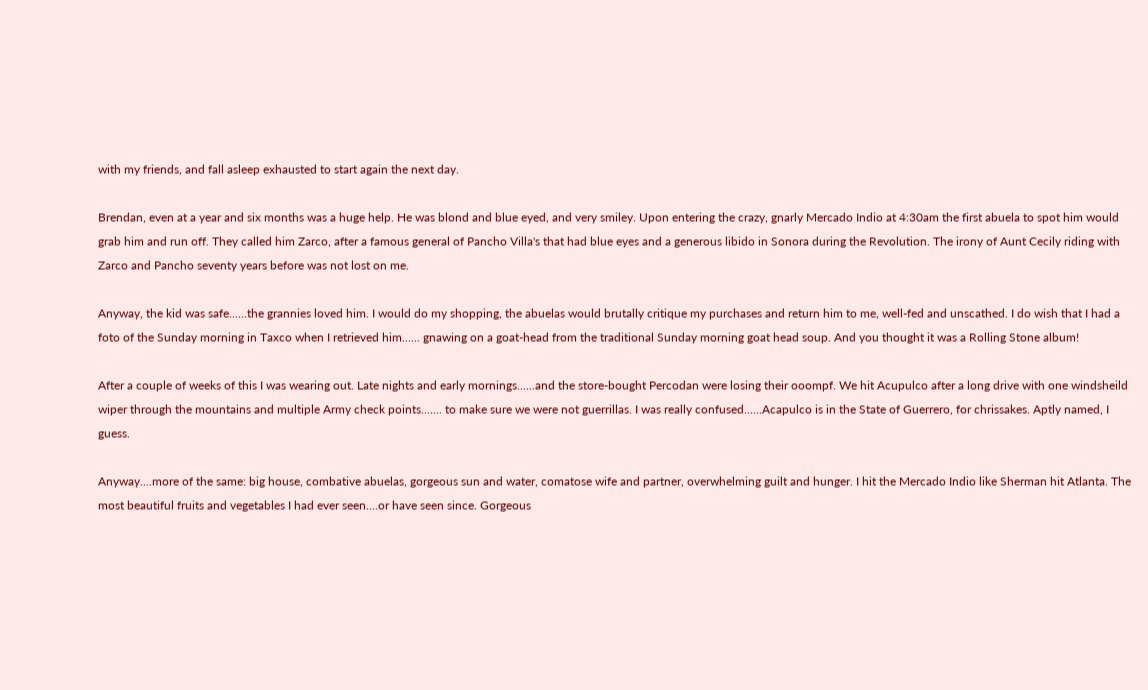with my friends, and fall asleep exhausted to start again the next day.

Brendan, even at a year and six months was a huge help. He was blond and blue eyed, and very smiley. Upon entering the crazy, gnarly Mercado Indio at 4:30am the first abuela to spot him would grab him and run off. They called him Zarco, after a famous general of Pancho Villa's that had blue eyes and a generous libido in Sonora during the Revolution. The irony of Aunt Cecily riding with Zarco and Pancho seventy years before was not lost on me.

Anyway, the kid was safe......the grannies loved him. I would do my shopping, the abuelas would brutally critique my purchases and return him to me, well-fed and unscathed. I do wish that I had a foto of the Sunday morning in Taxco when I retrieved him...... gnawing on a goat-head from the traditional Sunday morning goat head soup. And you thought it was a Rolling Stone album!

After a couple of weeks of this I was wearing out. Late nights and early mornings......and the store-bought Percodan were losing their ooompf. We hit Acupulco after a long drive with one windsheild wiper through the mountains and multiple Army check points....... to make sure we were not guerrillas. I was really confused......Acapulco is in the State of Guerrero, for chrissakes. Aptly named, I guess.

Anyway....more of the same: big house, combative abuelas, gorgeous sun and water, comatose wife and partner, overwhelming guilt and hunger. I hit the Mercado Indio like Sherman hit Atlanta. The most beautiful fruits and vegetables I had ever seen....or have seen since. Gorgeous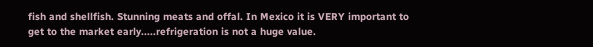fish and shellfish. Stunning meats and offal. In Mexico it is VERY important to get to the market early.....refrigeration is not a huge value.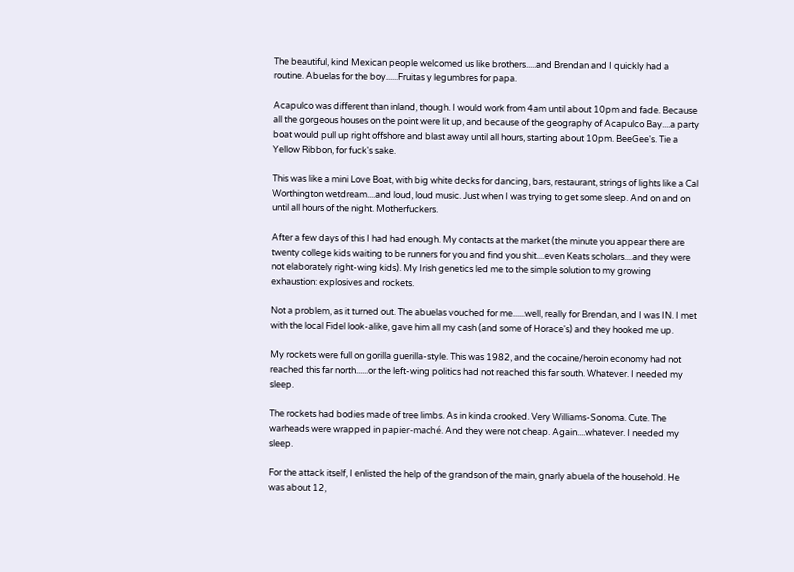The beautiful, kind Mexican people welcomed us like brothers.....and Brendan and I quickly had a routine. Abuelas for the boy......Fruitas y legumbres for papa.

Acapulco was different than inland, though. I would work from 4am until about 10pm and fade. Because all the gorgeous houses on the point were lit up, and because of the geography of Acapulco Bay....a party boat would pull up right offshore and blast away until all hours, starting about 10pm. BeeGee's. Tie a Yellow Ribbon, for fuck's sake.

This was like a mini Love Boat, with big white decks for dancing, bars, restaurant, strings of lights like a Cal Worthington wetdream....and loud, loud music. Just when I was trying to get some sleep. And on and on until all hours of the night. Motherfuckers.

After a few days of this I had had enough. My contacts at the market (the minute you appear there are twenty college kids waiting to be runners for you and find you shit....even Keats scholars....and they were not elaborately right-wing kids). My Irish genetics led me to the simple solution to my growing exhaustion: explosives and rockets.

Not a problem, as it turned out. The abuelas vouched for me......well, really for Brendan, and I was IN. I met with the local Fidel look-alike, gave him all my cash (and some of Horace's) and they hooked me up.

My rockets were full on gorilla guerilla-style. This was 1982, and the cocaine/heroin economy had not reached this far north......or the left-wing politics had not reached this far south. Whatever. I needed my sleep.

The rockets had bodies made of tree limbs. As in kinda crooked. Very Williams-Sonoma. Cute. The warheads were wrapped in papier-maché. And they were not cheap. Again....whatever. I needed my sleep.

For the attack itself, I enlisted the help of the grandson of the main, gnarly abuela of the household. He was about 12,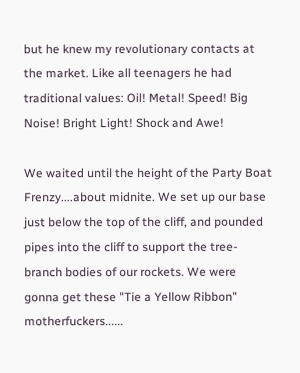but he knew my revolutionary contacts at the market. Like all teenagers he had traditional values: Oil! Metal! Speed! Big Noise! Bright Light! Shock and Awe!

We waited until the height of the Party Boat Frenzy....about midnite. We set up our base just below the top of the cliff, and pounded pipes into the cliff to support the tree-branch bodies of our rockets. We were gonna get these "Tie a Yellow Ribbon" motherfuckers......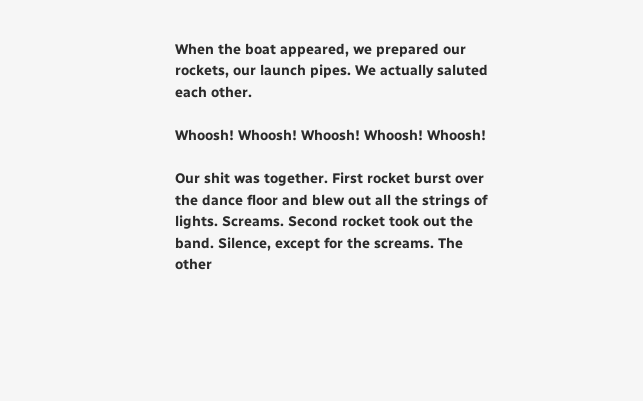When the boat appeared, we prepared our rockets, our launch pipes. We actually saluted each other.

Whoosh! Whoosh! Whoosh! Whoosh! Whoosh!

Our shit was together. First rocket burst over the dance floor and blew out all the strings of lights. Screams. Second rocket took out the band. Silence, except for the screams. The other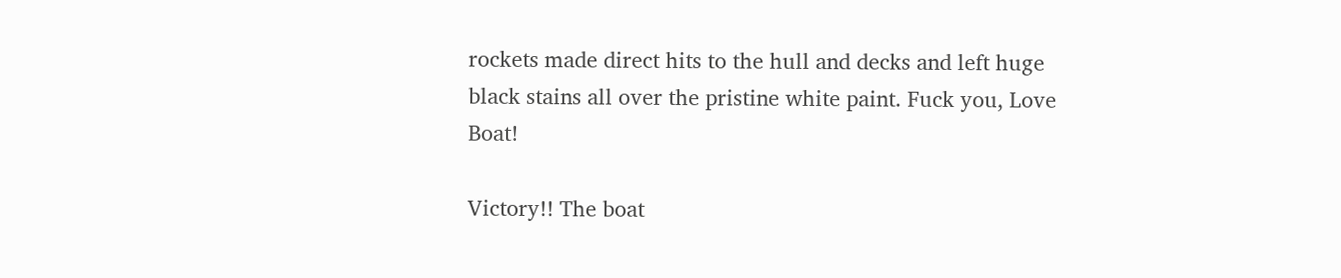rockets made direct hits to the hull and decks and left huge black stains all over the pristine white paint. Fuck you, Love Boat!

Victory!! The boat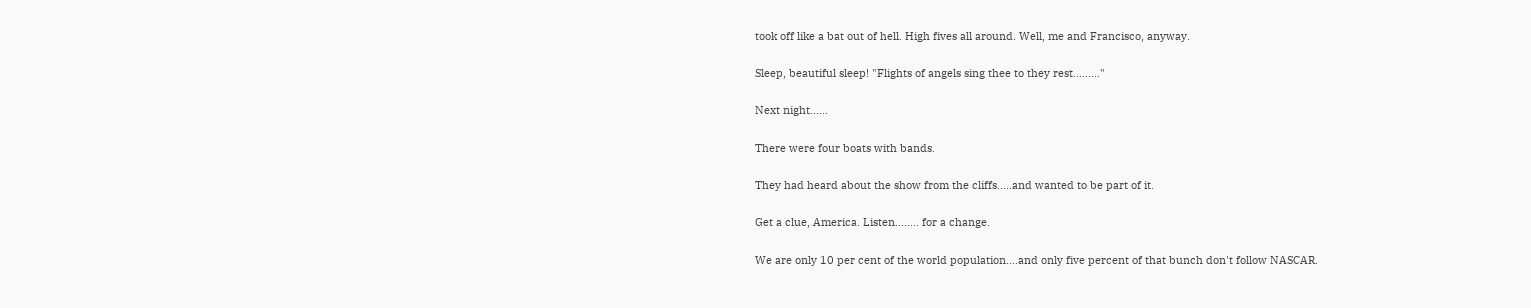took off like a bat out of hell. High fives all around. Well, me and Francisco, anyway.

Sleep, beautiful sleep! "Flights of angels sing thee to they rest........."

Next night......

There were four boats with bands.

They had heard about the show from the cliffs.....and wanted to be part of it.

Get a clue, America. Listen........ for a change.

We are only 10 per cent of the world population....and only five percent of that bunch don't follow NASCAR.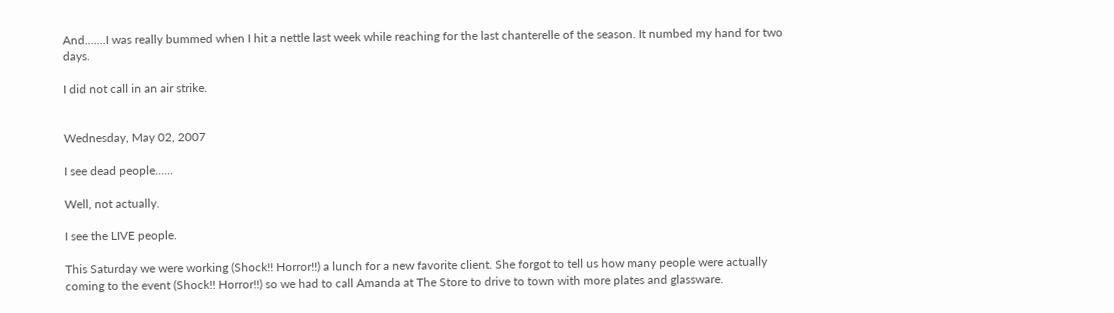And.......I was really bummed when I hit a nettle last week while reaching for the last chanterelle of the season. It numbed my hand for two days.

I did not call in an air strike.


Wednesday, May 02, 2007

I see dead people......

Well, not actually.

I see the LIVE people.

This Saturday we were working (Shock!! Horror!!) a lunch for a new favorite client. She forgot to tell us how many people were actually coming to the event (Shock!! Horror!!) so we had to call Amanda at The Store to drive to town with more plates and glassware.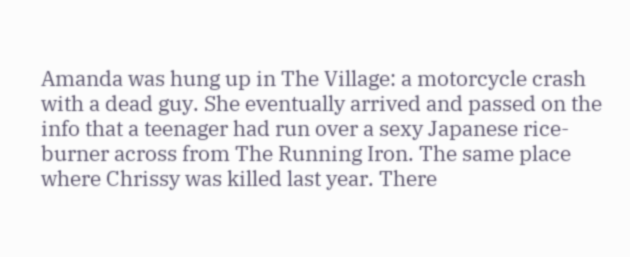Amanda was hung up in The Village: a motorcycle crash with a dead guy. She eventually arrived and passed on the info that a teenager had run over a sexy Japanese rice-burner across from The Running Iron. The same place where Chrissy was killed last year. There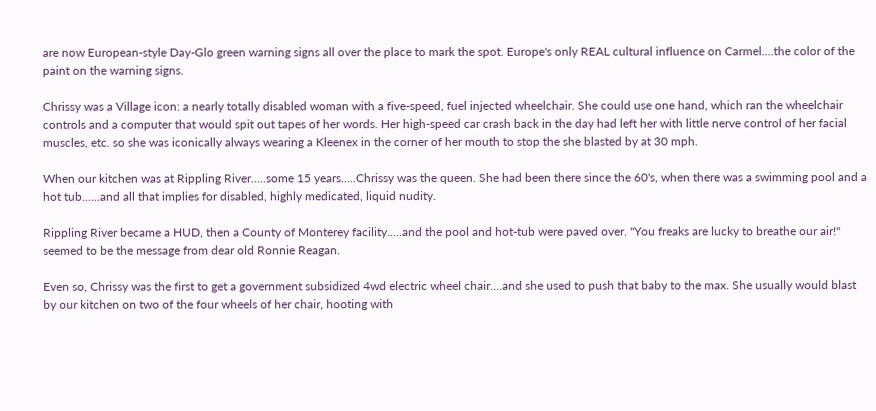are now European-style Day-Glo green warning signs all over the place to mark the spot. Europe's only REAL cultural influence on Carmel....the color of the paint on the warning signs.

Chrissy was a Village icon: a nearly totally disabled woman with a five-speed, fuel injected wheelchair. She could use one hand, which ran the wheelchair controls and a computer that would spit out tapes of her words. Her high-speed car crash back in the day had left her with little nerve control of her facial muscles, etc. so she was iconically always wearing a Kleenex in the corner of her mouth to stop the she blasted by at 30 mph.

When our kitchen was at Rippling River.....some 15 years.....Chrissy was the queen. She had been there since the 60's, when there was a swimming pool and a hot tub......and all that implies for disabled, highly medicated, liquid nudity.

Rippling River became a HUD, then a County of Monterey facility.....and the pool and hot-tub were paved over. "You freaks are lucky to breathe our air!" seemed to be the message from dear old Ronnie Reagan.

Even so, Chrissy was the first to get a government subsidized 4wd electric wheel chair....and she used to push that baby to the max. She usually would blast by our kitchen on two of the four wheels of her chair, hooting with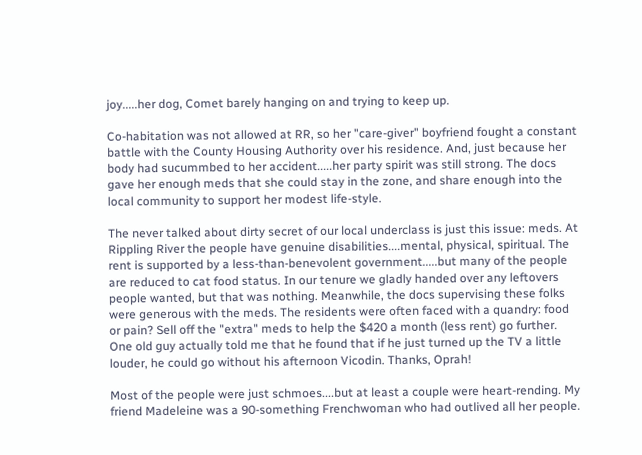joy.....her dog, Comet barely hanging on and trying to keep up.

Co-habitation was not allowed at RR, so her "care-giver" boyfriend fought a constant battle with the County Housing Authority over his residence. And, just because her body had sucummbed to her accident.....her party spirit was still strong. The docs gave her enough meds that she could stay in the zone, and share enough into the local community to support her modest life-style.

The never talked about dirty secret of our local underclass is just this issue: meds. At Rippling River the people have genuine disabilities....mental, physical, spiritual. The rent is supported by a less-than-benevolent government.....but many of the people are reduced to cat food status. In our tenure we gladly handed over any leftovers people wanted, but that was nothing. Meanwhile, the docs supervising these folks were generous with the meds. The residents were often faced with a quandry: food or pain? Sell off the "extra" meds to help the $420 a month (less rent) go further. One old guy actually told me that he found that if he just turned up the TV a little louder, he could go without his afternoon Vicodin. Thanks, Oprah!

Most of the people were just schmoes....but at least a couple were heart-rending. My friend Madeleine was a 90-something Frenchwoman who had outlived all her people.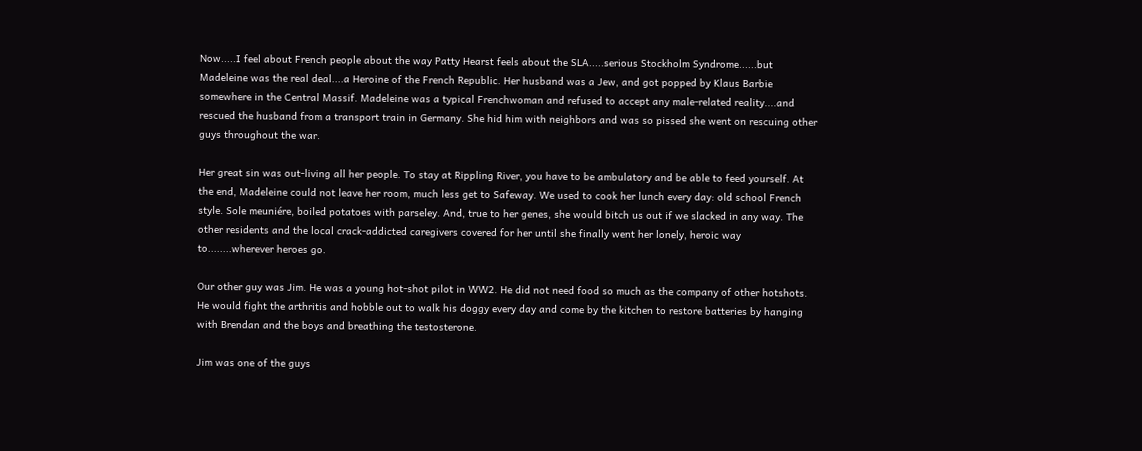Now.....I feel about French people about the way Patty Hearst feels about the SLA.....serious Stockholm Syndrome......but Madeleine was the real deal....a Heroine of the French Republic. Her husband was a Jew, and got popped by Klaus Barbie somewhere in the Central Massif. Madeleine was a typical Frenchwoman and refused to accept any male-related reality....and rescued the husband from a transport train in Germany. She hid him with neighbors and was so pissed she went on rescuing other guys throughout the war.

Her great sin was out-living all her people. To stay at Rippling River, you have to be ambulatory and be able to feed yourself. At the end, Madeleine could not leave her room, much less get to Safeway. We used to cook her lunch every day: old school French style. Sole meuniére, boiled potatoes with parseley. And, true to her genes, she would bitch us out if we slacked in any way. The other residents and the local crack-addicted caregivers covered for her until she finally went her lonely, heroic way to........wherever heroes go.

Our other guy was Jim. He was a young hot-shot pilot in WW2. He did not need food so much as the company of other hotshots. He would fight the arthritis and hobble out to walk his doggy every day and come by the kitchen to restore batteries by hanging with Brendan and the boys and breathing the testosterone.

Jim was one of the guys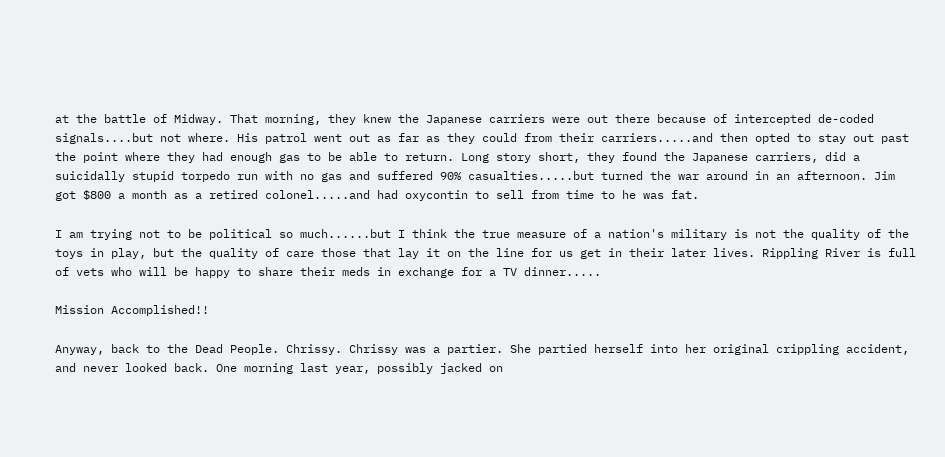at the battle of Midway. That morning, they knew the Japanese carriers were out there because of intercepted de-coded signals....but not where. His patrol went out as far as they could from their carriers.....and then opted to stay out past the point where they had enough gas to be able to return. Long story short, they found the Japanese carriers, did a suicidally stupid torpedo run with no gas and suffered 90% casualties.....but turned the war around in an afternoon. Jim got $800 a month as a retired colonel.....and had oxycontin to sell from time to he was fat.

I am trying not to be political so much......but I think the true measure of a nation's military is not the quality of the toys in play, but the quality of care those that lay it on the line for us get in their later lives. Rippling River is full of vets who will be happy to share their meds in exchange for a TV dinner.....

Mission Accomplished!!

Anyway, back to the Dead People. Chrissy. Chrissy was a partier. She partied herself into her original crippling accident, and never looked back. One morning last year, possibly jacked on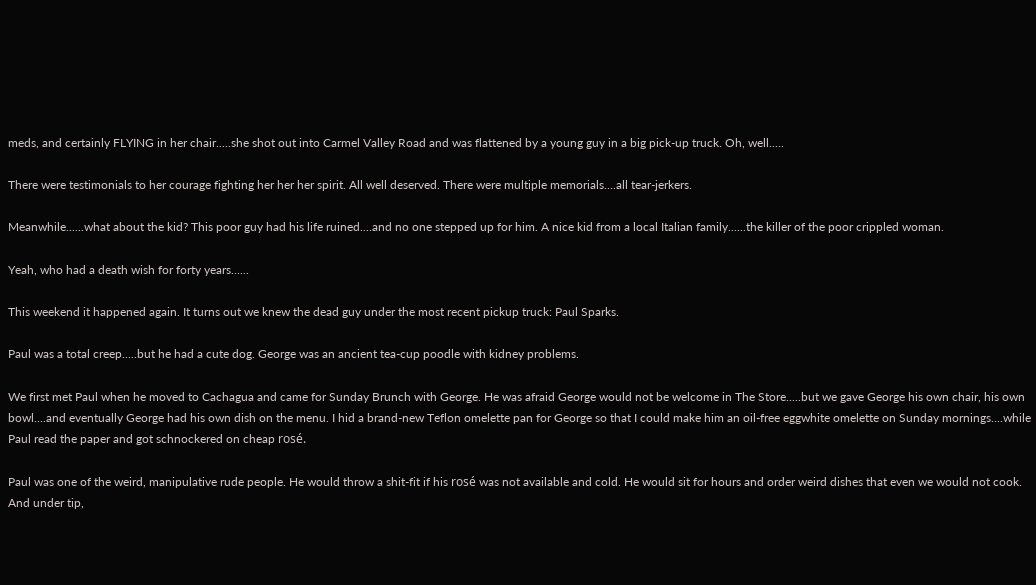meds, and certainly FLYING in her chair.....she shot out into Carmel Valley Road and was flattened by a young guy in a big pick-up truck. Oh, well.....

There were testimonials to her courage fighting her her her spirit. All well deserved. There were multiple memorials....all tear-jerkers.

Meanwhile......what about the kid? This poor guy had his life ruined....and no one stepped up for him. A nice kid from a local Italian family......the killer of the poor crippled woman.

Yeah, who had a death wish for forty years......

This weekend it happened again. It turns out we knew the dead guy under the most recent pickup truck: Paul Sparks.

Paul was a total creep.....but he had a cute dog. George was an ancient tea-cup poodle with kidney problems.

We first met Paul when he moved to Cachagua and came for Sunday Brunch with George. He was afraid George would not be welcome in The Store.....but we gave George his own chair, his own bowl....and eventually George had his own dish on the menu. I hid a brand-new Teflon omelette pan for George so that I could make him an oil-free eggwhite omelette on Sunday mornings....while Paul read the paper and got schnockered on cheap rosé.

Paul was one of the weird, manipulative rude people. He would throw a shit-fit if his rosé was not available and cold. He would sit for hours and order weird dishes that even we would not cook. And under tip,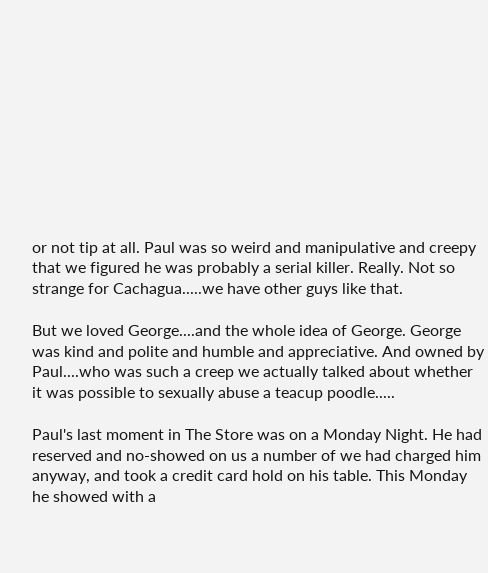or not tip at all. Paul was so weird and manipulative and creepy that we figured he was probably a serial killer. Really. Not so strange for Cachagua.....we have other guys like that.

But we loved George....and the whole idea of George. George was kind and polite and humble and appreciative. And owned by Paul....who was such a creep we actually talked about whether it was possible to sexually abuse a teacup poodle.....

Paul's last moment in The Store was on a Monday Night. He had reserved and no-showed on us a number of we had charged him anyway, and took a credit card hold on his table. This Monday he showed with a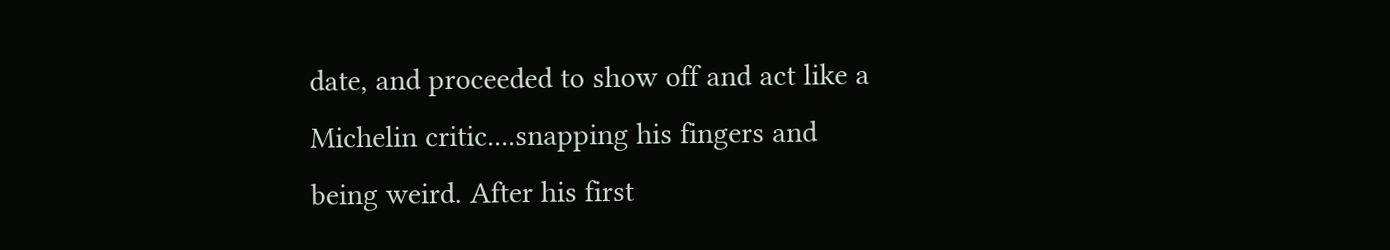date, and proceeded to show off and act like a Michelin critic....snapping his fingers and being weird. After his first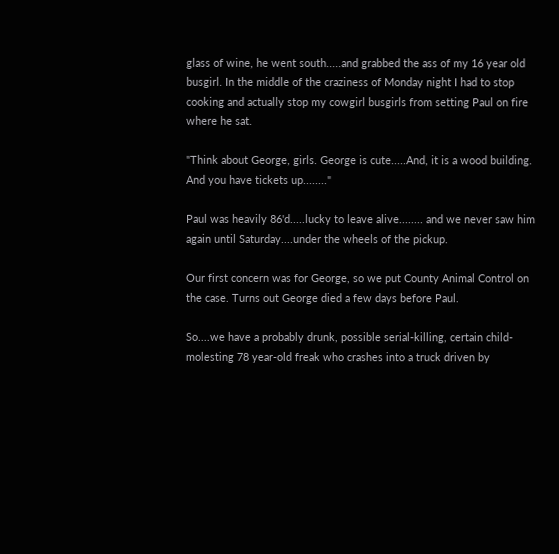glass of wine, he went south.....and grabbed the ass of my 16 year old busgirl. In the middle of the craziness of Monday night I had to stop cooking and actually stop my cowgirl busgirls from setting Paul on fire where he sat.

"Think about George, girls. George is cute.....And, it is a wood building. And you have tickets up........"

Paul was heavily 86'd.....lucky to leave alive........ and we never saw him again until Saturday....under the wheels of the pickup.

Our first concern was for George, so we put County Animal Control on the case. Turns out George died a few days before Paul.

So....we have a probably drunk, possible serial-killing, certain child-molesting 78 year-old freak who crashes into a truck driven by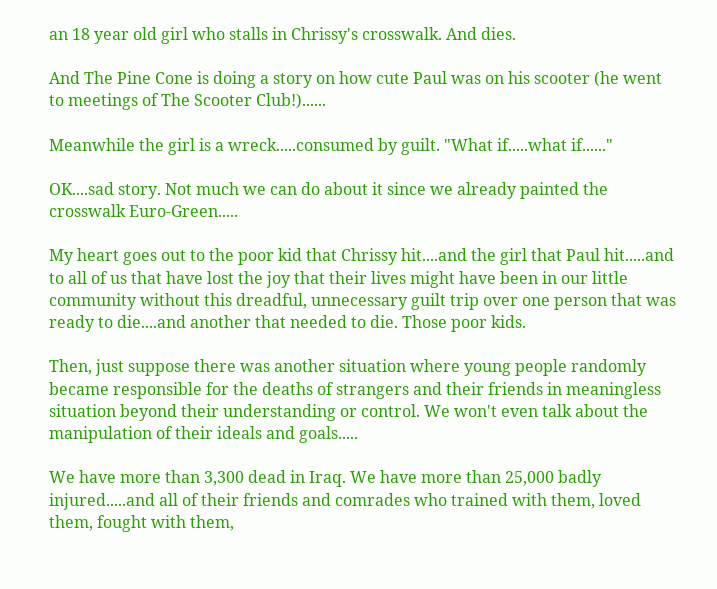an 18 year old girl who stalls in Chrissy's crosswalk. And dies.

And The Pine Cone is doing a story on how cute Paul was on his scooter (he went to meetings of The Scooter Club!)......

Meanwhile the girl is a wreck.....consumed by guilt. "What if.....what if......"

OK....sad story. Not much we can do about it since we already painted the crosswalk Euro-Green.....

My heart goes out to the poor kid that Chrissy hit....and the girl that Paul hit.....and to all of us that have lost the joy that their lives might have been in our little community without this dreadful, unnecessary guilt trip over one person that was ready to die....and another that needed to die. Those poor kids.

Then, just suppose there was another situation where young people randomly became responsible for the deaths of strangers and their friends in meaningless situation beyond their understanding or control. We won't even talk about the manipulation of their ideals and goals.....

We have more than 3,300 dead in Iraq. We have more than 25,000 badly injured.....and all of their friends and comrades who trained with them, loved them, fought with them,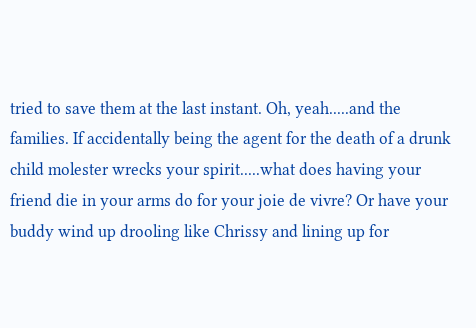tried to save them at the last instant. Oh, yeah.....and the families. If accidentally being the agent for the death of a drunk child molester wrecks your spirit.....what does having your friend die in your arms do for your joie de vivre? Or have your buddy wind up drooling like Chrissy and lining up for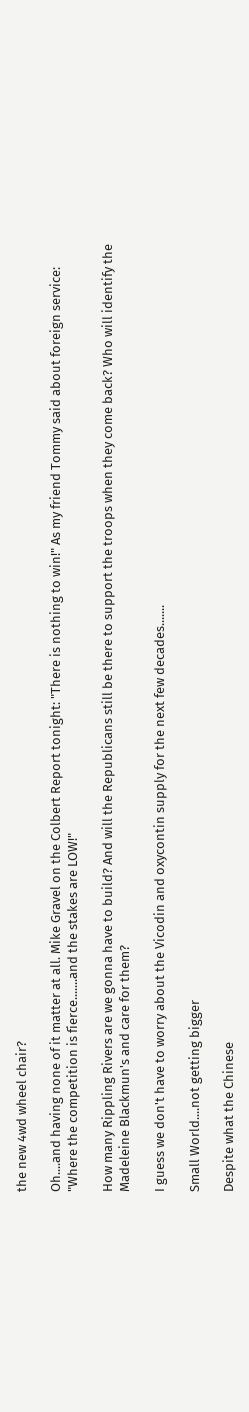the new 4wd wheel chair?

Oh....and having none of it matter at all. Mike Gravel on the Colbert Report tonight: "There is nothing to win!" As my friend Tommy said about foreign service: "Where the competition is fierce.......and the stakes are LOW!"

How many Rippling Rivers are we gonna have to build? And will the Republicans still be there to support the troops when they come back? Who will identify the Madeleine Blackmun's and care for them?

I guess we don't have to worry about the Vicodin and oxycontin supply for the next few decades.......

Small World....not getting bigger

Despite what the Chinese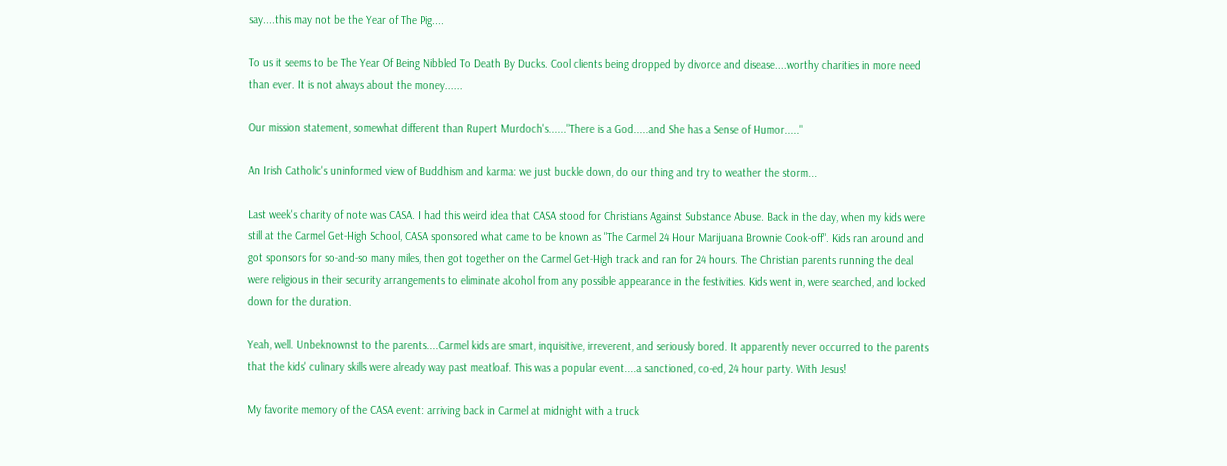say....this may not be the Year of The Pig....

To us it seems to be The Year Of Being Nibbled To Death By Ducks. Cool clients being dropped by divorce and disease....worthy charities in more need than ever. It is not always about the money......

Our mission statement, somewhat different than Rupert Murdoch's......"There is a God.....and She has a Sense of Humor....."

An Irish Catholic's uninformed view of Buddhism and karma: we just buckle down, do our thing and try to weather the storm...

Last week's charity of note was CASA. I had this weird idea that CASA stood for Christians Against Substance Abuse. Back in the day, when my kids were still at the Carmel Get-High School, CASA sponsored what came to be known as "The Carmel 24 Hour Marijuana Brownie Cook-off". Kids ran around and got sponsors for so-and-so many miles, then got together on the Carmel Get-High track and ran for 24 hours. The Christian parents running the deal were religious in their security arrangements to eliminate alcohol from any possible appearance in the festivities. Kids went in, were searched, and locked down for the duration.

Yeah, well. Unbeknownst to the parents....Carmel kids are smart, inquisitive, irreverent, and seriously bored. It apparently never occurred to the parents that the kids' culinary skills were already way past meatloaf. This was a popular event....a sanctioned, co-ed, 24 hour party. With Jesus!

My favorite memory of the CASA event: arriving back in Carmel at midnight with a truck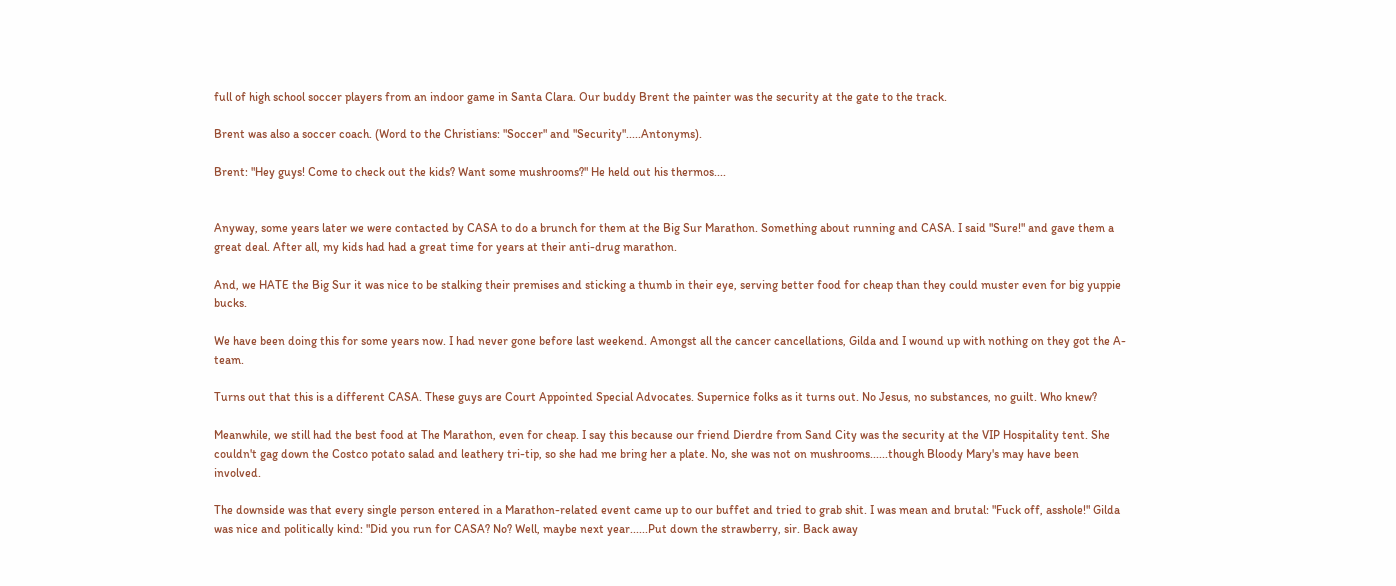full of high school soccer players from an indoor game in Santa Clara. Our buddy Brent the painter was the security at the gate to the track.

Brent was also a soccer coach. (Word to the Christians: "Soccer" and "Security".....Antonyms).

Brent: "Hey guys! Come to check out the kids? Want some mushrooms?" He held out his thermos....


Anyway, some years later we were contacted by CASA to do a brunch for them at the Big Sur Marathon. Something about running and CASA. I said "Sure!" and gave them a great deal. After all, my kids had had a great time for years at their anti-drug marathon.

And, we HATE the Big Sur it was nice to be stalking their premises and sticking a thumb in their eye, serving better food for cheap than they could muster even for big yuppie bucks.

We have been doing this for some years now. I had never gone before last weekend. Amongst all the cancer cancellations, Gilda and I wound up with nothing on they got the A-team.

Turns out that this is a different CASA. These guys are Court Appointed Special Advocates. Supernice folks as it turns out. No Jesus, no substances, no guilt. Who knew?

Meanwhile, we still had the best food at The Marathon, even for cheap. I say this because our friend Dierdre from Sand City was the security at the VIP Hospitality tent. She couldn't gag down the Costco potato salad and leathery tri-tip, so she had me bring her a plate. No, she was not on mushrooms......though Bloody Mary's may have been involved.

The downside was that every single person entered in a Marathon-related event came up to our buffet and tried to grab shit. I was mean and brutal: "Fuck off, asshole!" Gilda was nice and politically kind: "Did you run for CASA? No? Well, maybe next year......Put down the strawberry, sir. Back away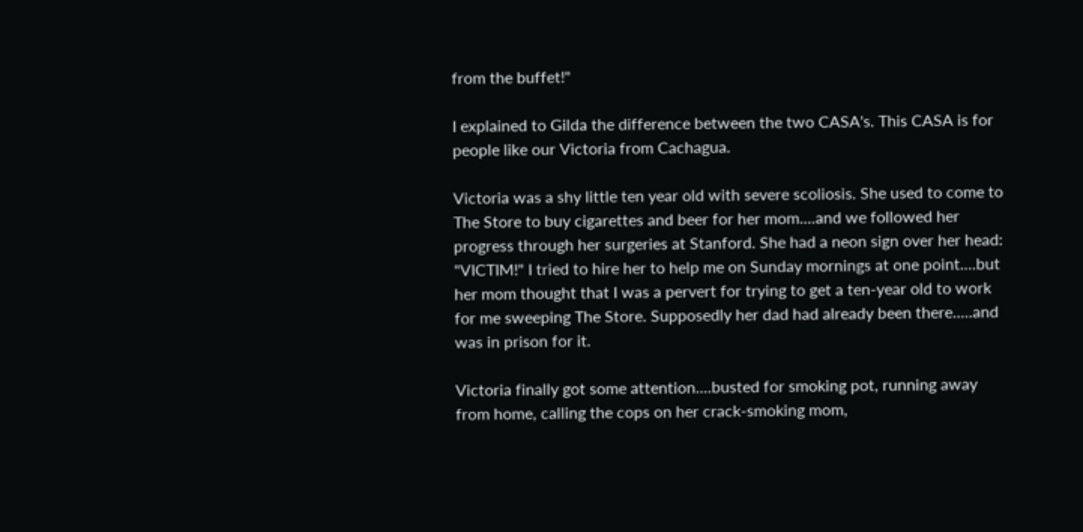from the buffet!"

I explained to Gilda the difference between the two CASA's. This CASA is for people like our Victoria from Cachagua.

Victoria was a shy little ten year old with severe scoliosis. She used to come to The Store to buy cigarettes and beer for her mom....and we followed her progress through her surgeries at Stanford. She had a neon sign over her head: "VICTIM!" I tried to hire her to help me on Sunday mornings at one point....but her mom thought that I was a pervert for trying to get a ten-year old to work for me sweeping The Store. Supposedly her dad had already been there.....and was in prison for it.

Victoria finally got some attention....busted for smoking pot, running away from home, calling the cops on her crack-smoking mom,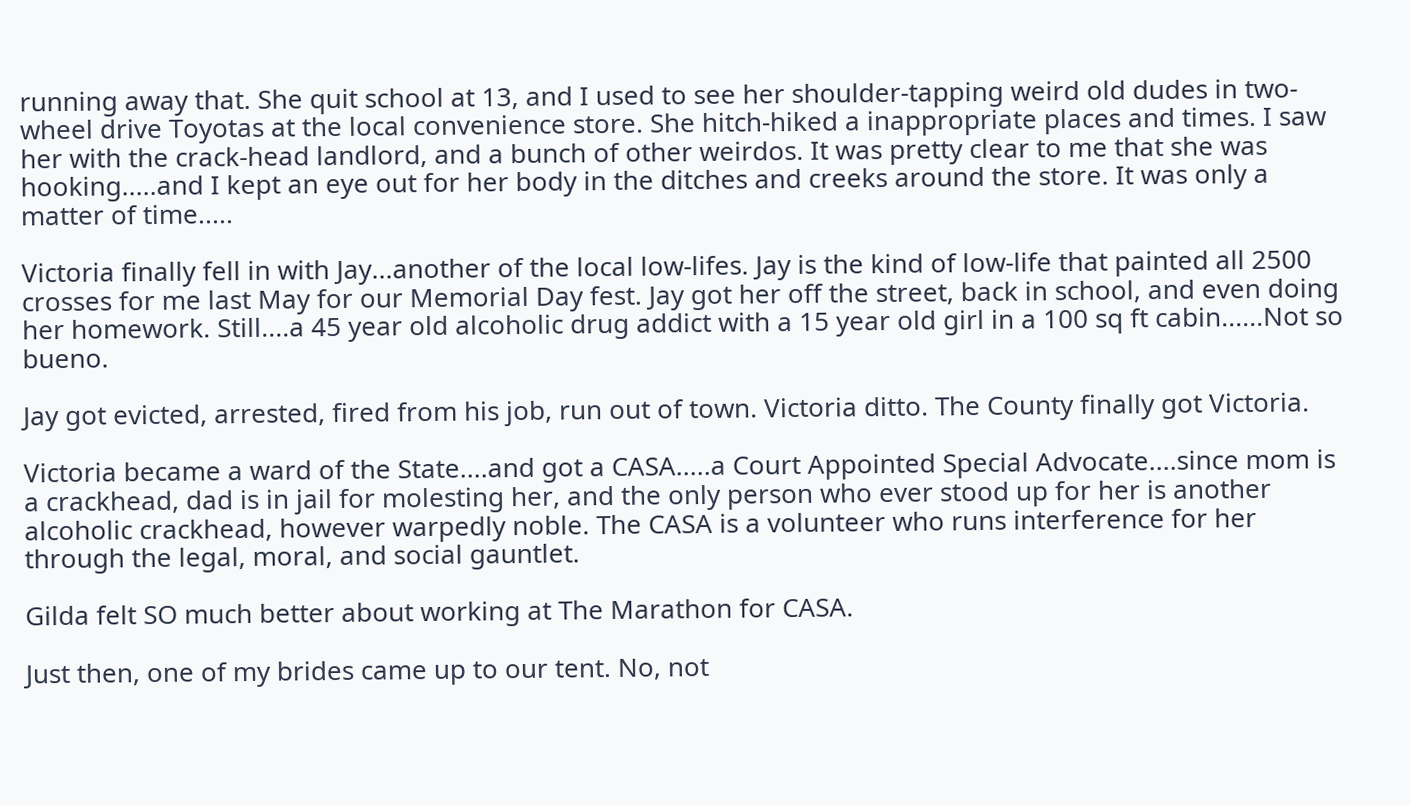running away that. She quit school at 13, and I used to see her shoulder-tapping weird old dudes in two-wheel drive Toyotas at the local convenience store. She hitch-hiked a inappropriate places and times. I saw her with the crack-head landlord, and a bunch of other weirdos. It was pretty clear to me that she was hooking.....and I kept an eye out for her body in the ditches and creeks around the store. It was only a matter of time.....

Victoria finally fell in with Jay...another of the local low-lifes. Jay is the kind of low-life that painted all 2500 crosses for me last May for our Memorial Day fest. Jay got her off the street, back in school, and even doing her homework. Still....a 45 year old alcoholic drug addict with a 15 year old girl in a 100 sq ft cabin......Not so bueno.

Jay got evicted, arrested, fired from his job, run out of town. Victoria ditto. The County finally got Victoria.

Victoria became a ward of the State....and got a CASA.....a Court Appointed Special Advocate....since mom is a crackhead, dad is in jail for molesting her, and the only person who ever stood up for her is another alcoholic crackhead, however warpedly noble. The CASA is a volunteer who runs interference for her through the legal, moral, and social gauntlet.

Gilda felt SO much better about working at The Marathon for CASA.

Just then, one of my brides came up to our tent. No, not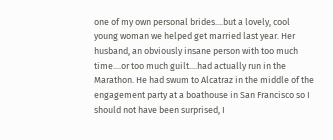one of my own personal brides....but a lovely, cool young woman we helped get married last year. Her husband, an obviously insane person with too much time....or too much guilt....had actually run in the Marathon. He had swum to Alcatraz in the middle of the engagement party at a boathouse in San Francisco so I should not have been surprised, I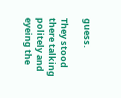guess.

They stood there talking politely and eyeing the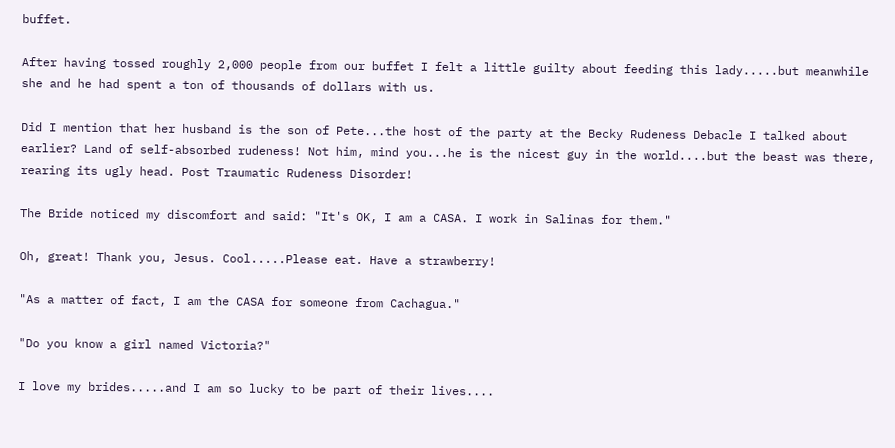buffet.

After having tossed roughly 2,000 people from our buffet I felt a little guilty about feeding this lady.....but meanwhile she and he had spent a ton of thousands of dollars with us.

Did I mention that her husband is the son of Pete...the host of the party at the Becky Rudeness Debacle I talked about earlier? Land of self-absorbed rudeness! Not him, mind you...he is the nicest guy in the world....but the beast was there, rearing its ugly head. Post Traumatic Rudeness Disorder!

The Bride noticed my discomfort and said: "It's OK, I am a CASA. I work in Salinas for them."

Oh, great! Thank you, Jesus. Cool.....Please eat. Have a strawberry!

"As a matter of fact, I am the CASA for someone from Cachagua."

"Do you know a girl named Victoria?"

I love my brides.....and I am so lucky to be part of their lives....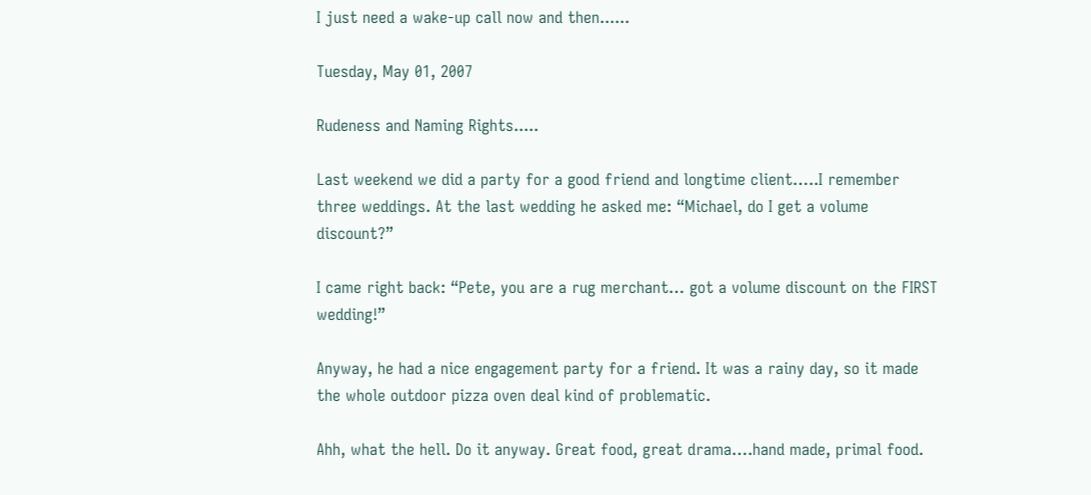I just need a wake-up call now and then......

Tuesday, May 01, 2007

Rudeness and Naming Rights.....

Last weekend we did a party for a good friend and longtime client…..I remember three weddings. At the last wedding he asked me: “Michael, do I get a volume discount?”

I came right back: “Pete, you are a rug merchant… got a volume discount on the FIRST wedding!”

Anyway, he had a nice engagement party for a friend. It was a rainy day, so it made the whole outdoor pizza oven deal kind of problematic.

Ahh, what the hell. Do it anyway. Great food, great drama….hand made, primal food.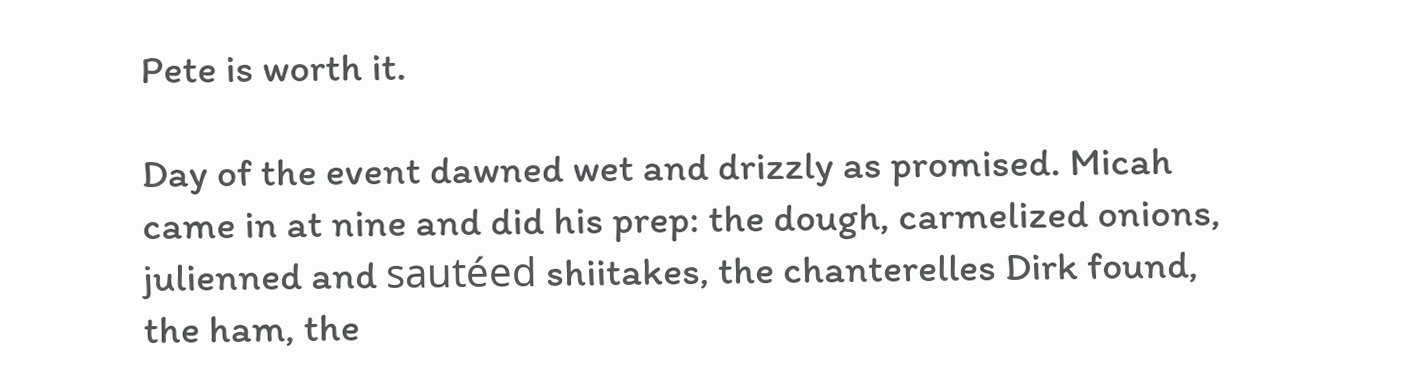Pete is worth it.

Day of the event dawned wet and drizzly as promised. Micah came in at nine and did his prep: the dough, carmelized onions, julienned and sautéed shiitakes, the chanterelles Dirk found, the ham, the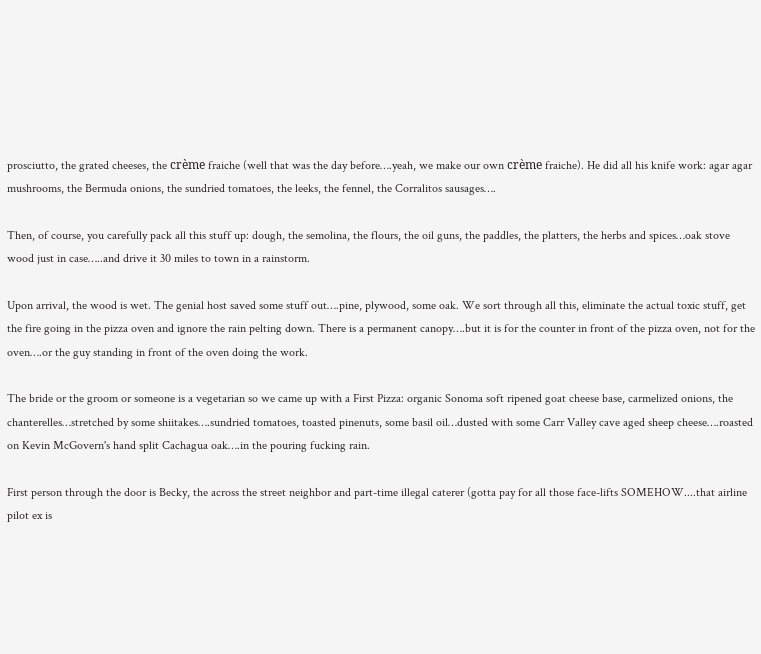prosciutto, the grated cheeses, the crème fraiche (well that was the day before….yeah, we make our own crème fraiche). He did all his knife work: agar agar mushrooms, the Bermuda onions, the sundried tomatoes, the leeks, the fennel, the Corralitos sausages….

Then, of course, you carefully pack all this stuff up: dough, the semolina, the flours, the oil guns, the paddles, the platters, the herbs and spices…oak stove wood just in case…..and drive it 30 miles to town in a rainstorm.

Upon arrival, the wood is wet. The genial host saved some stuff out….pine, plywood, some oak. We sort through all this, eliminate the actual toxic stuff, get the fire going in the pizza oven and ignore the rain pelting down. There is a permanent canopy….but it is for the counter in front of the pizza oven, not for the oven….or the guy standing in front of the oven doing the work.

The bride or the groom or someone is a vegetarian so we came up with a First Pizza: organic Sonoma soft ripened goat cheese base, carmelized onions, the chanterelles…stretched by some shiitakes….sundried tomatoes, toasted pinenuts, some basil oil…dusted with some Carr Valley cave aged sheep cheese….roasted on Kevin McGovern's hand split Cachagua oak….in the pouring fucking rain.

First person through the door is Becky, the across the street neighbor and part-time illegal caterer (gotta pay for all those face-lifts SOMEHOW....that airline pilot ex is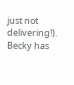just not delivering!). Becky has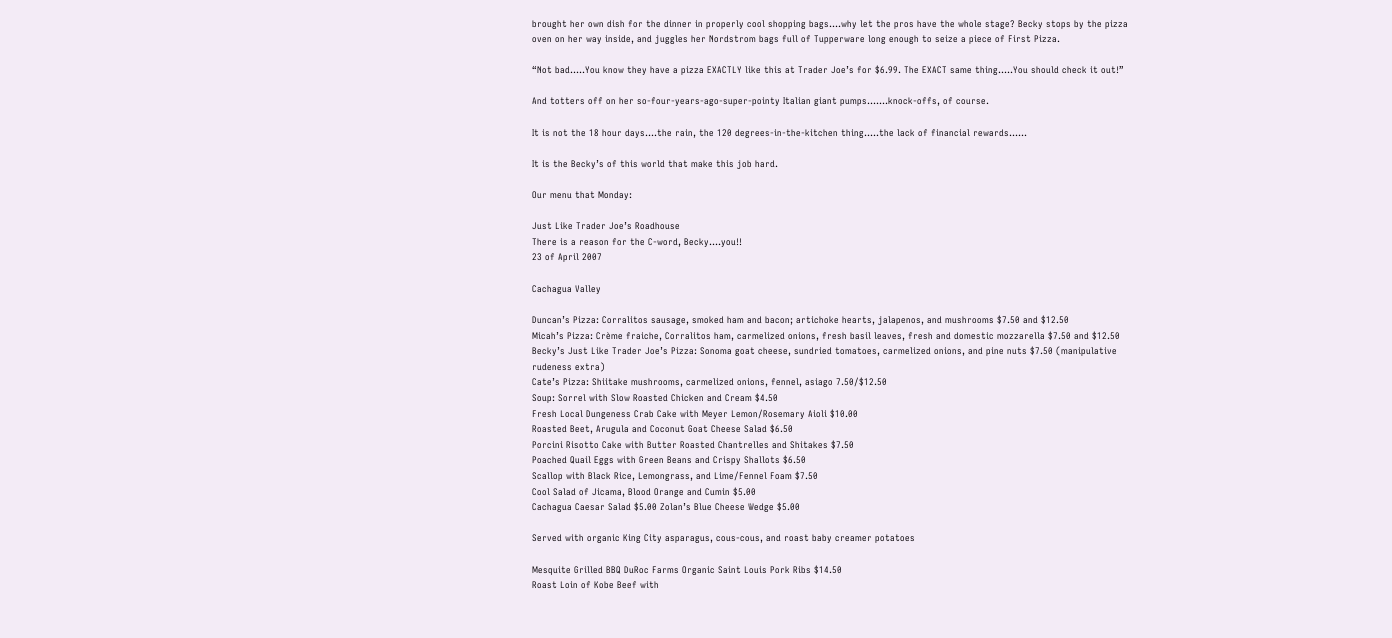brought her own dish for the dinner in properly cool shopping bags….why let the pros have the whole stage? Becky stops by the pizza oven on her way inside, and juggles her Nordstrom bags full of Tupperware long enough to seize a piece of First Pizza.

“Not bad…..You know they have a pizza EXACTLY like this at Trader Joe’s for $6.99. The EXACT same thing…..You should check it out!”

And totters off on her so-four-years-ago-super-pointy Italian giant pumps…….knock-offs, of course.

It is not the 18 hour days….the rain, the 120 degrees-in-the-kitchen thing.....the lack of financial rewards……

It is the Becky’s of this world that make this job hard.

Our menu that Monday:

Just Like Trader Joe’s Roadhouse
There is a reason for the C-word, Becky….you!!
23 of April 2007

Cachagua Valley

Duncan’s Pizza: Corralitos sausage, smoked ham and bacon; artichoke hearts, jalapenos, and mushrooms $7.50 and $12.50
Micah’s Pizza: Crème fraiche, Corralitos ham, carmelized onions, fresh basil leaves, fresh and domestic mozzarella $7.50 and $12.50
Becky’s Just Like Trader Joe’s Pizza: Sonoma goat cheese, sundried tomatoes, carmelized onions, and pine nuts $7.50 (manipulative rudeness extra)
Cate’s Pizza: Shiitake mushrooms, carmelized onions, fennel, asiago 7.50/$12.50
Soup: Sorrel with Slow Roasted Chicken and Cream $4.50
Fresh Local Dungeness Crab Cake with Meyer Lemon/Rosemary Aioli $10.00
Roasted Beet, Arugula and Coconut Goat Cheese Salad $6.50
Porcini Risotto Cake with Butter Roasted Chantrelles and Shitakes $7.50
Poached Quail Eggs with Green Beans and Crispy Shallots $6.50
Scallop with Black Rice, Lemongrass, and Lime/Fennel Foam $7.50
Cool Salad of Jicama, Blood Orange and Cumin $5.00
Cachagua Caesar Salad $5.00 Zolan’s Blue Cheese Wedge $5.00

Served with organic King City asparagus, cous-cous, and roast baby creamer potatoes

Mesquite Grilled BBQ DuRoc Farms Organic Saint Louis Pork Ribs $14.50
Roast Loin of Kobe Beef with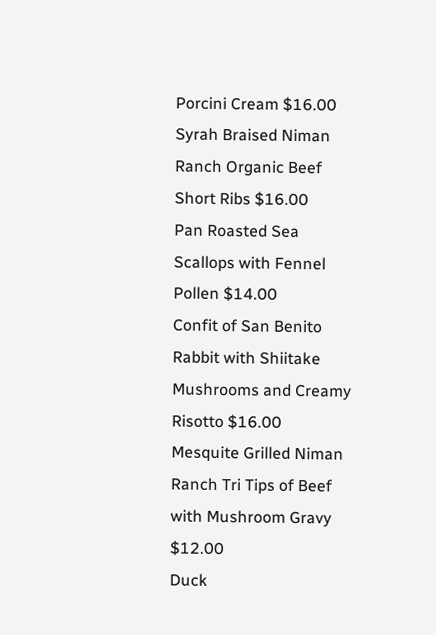Porcini Cream $16.00
Syrah Braised Niman Ranch Organic Beef Short Ribs $16.00
Pan Roasted Sea Scallops with Fennel Pollen $14.00
Confit of San Benito Rabbit with Shiitake Mushrooms and Creamy Risotto $16.00
Mesquite Grilled Niman Ranch Tri Tips of Beef with Mushroom Gravy $12.00
Duck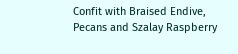Confit with Braised Endive, Pecans and Szalay Raspberry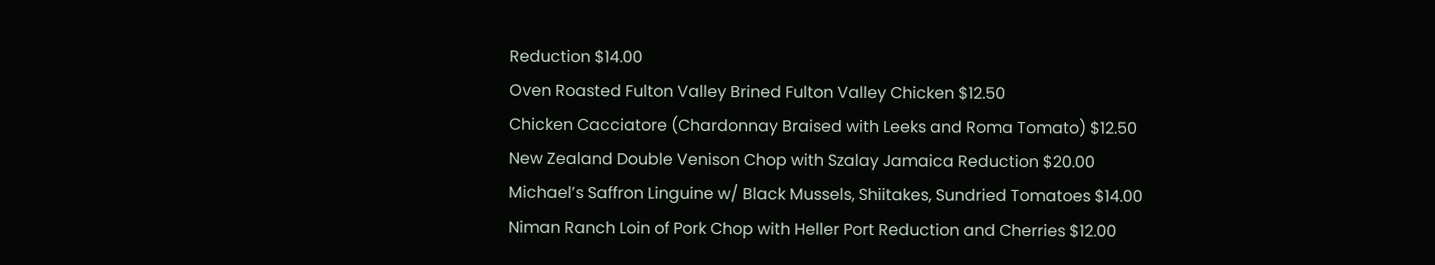Reduction $14.00
Oven Roasted Fulton Valley Brined Fulton Valley Chicken $12.50
Chicken Cacciatore (Chardonnay Braised with Leeks and Roma Tomato) $12.50
New Zealand Double Venison Chop with Szalay Jamaica Reduction $20.00
Michael’s Saffron Linguine w/ Black Mussels, Shiitakes, Sundried Tomatoes $14.00
Niman Ranch Loin of Pork Chop with Heller Port Reduction and Cherries $12.00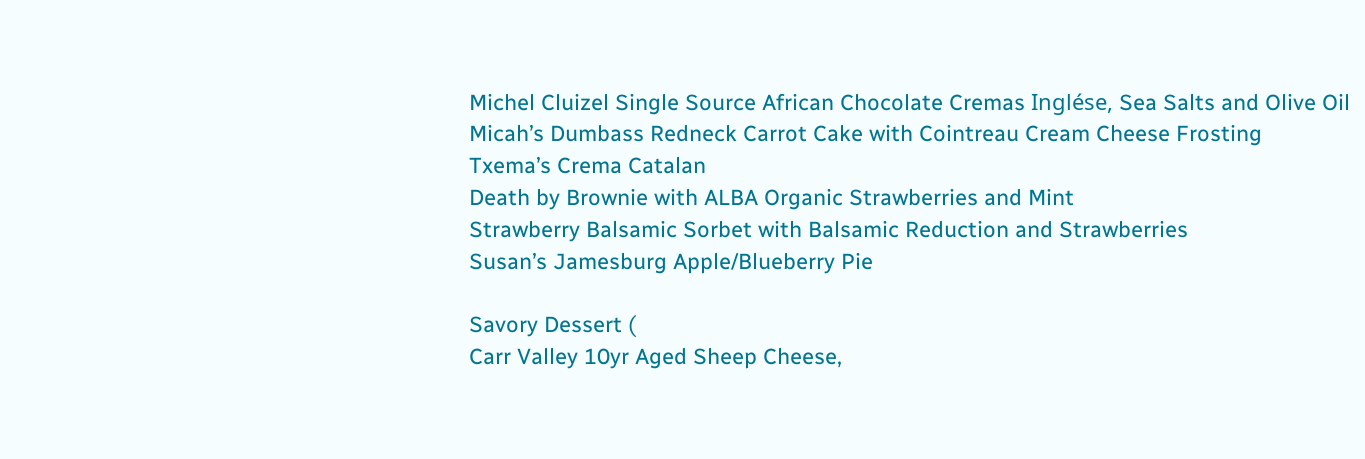Michel Cluizel Single Source African Chocolate Cremas Inglése, Sea Salts and Olive Oil
Micah’s Dumbass Redneck Carrot Cake with Cointreau Cream Cheese Frosting
Txema’s Crema Catalan
Death by Brownie with ALBA Organic Strawberries and Mint
Strawberry Balsamic Sorbet with Balsamic Reduction and Strawberries
Susan’s Jamesburg Apple/Blueberry Pie

Savory Dessert (
Carr Valley 10yr Aged Sheep Cheese,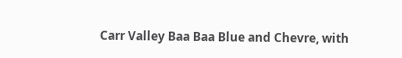Carr Valley Baa Baa Blue and Chevre, with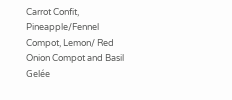Carrot Confit, Pineapple/Fennel Compot, Lemon/ Red Onion Compot and Basil Gelée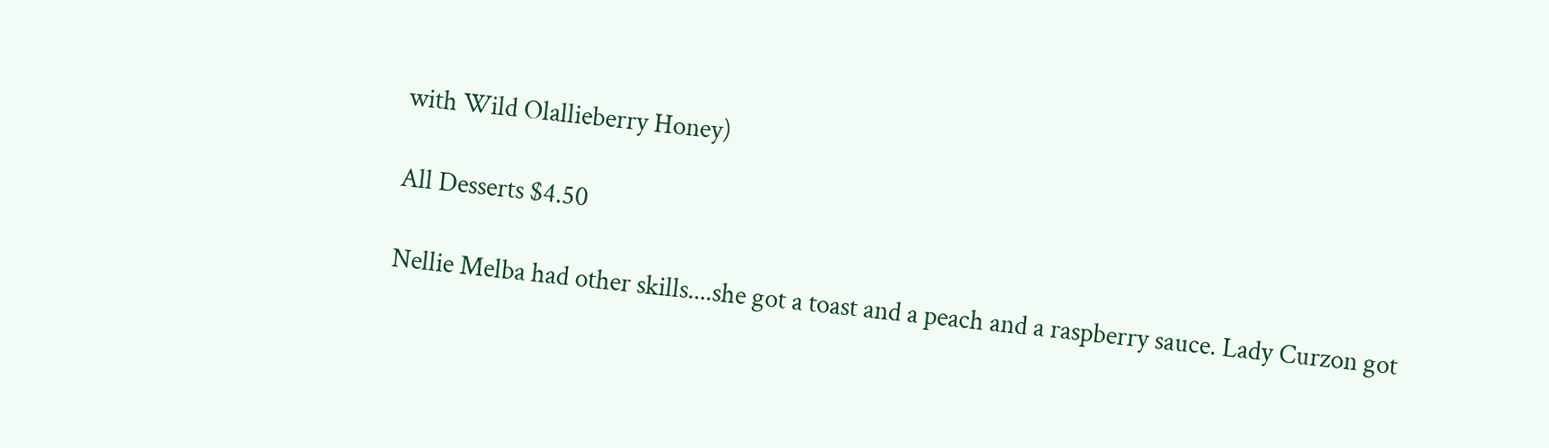with Wild Olallieberry Honey)

All Desserts $4.50

Nellie Melba had other skills....she got a toast and a peach and a raspberry sauce. Lady Curzon got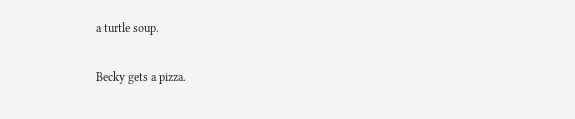a turtle soup.

Becky gets a pizza.